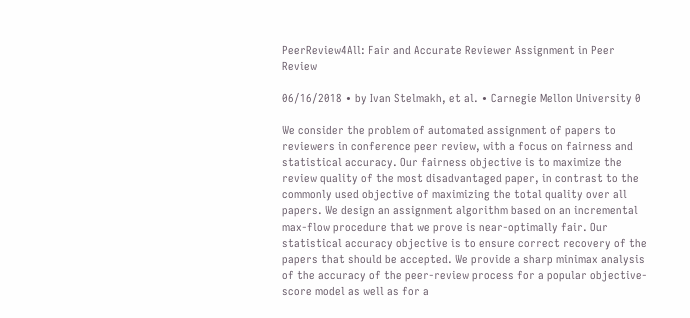PeerReview4All: Fair and Accurate Reviewer Assignment in Peer Review

06/16/2018 ∙ by Ivan Stelmakh, et al. ∙ Carnegie Mellon University 0

We consider the problem of automated assignment of papers to reviewers in conference peer review, with a focus on fairness and statistical accuracy. Our fairness objective is to maximize the review quality of the most disadvantaged paper, in contrast to the commonly used objective of maximizing the total quality over all papers. We design an assignment algorithm based on an incremental max-flow procedure that we prove is near-optimally fair. Our statistical accuracy objective is to ensure correct recovery of the papers that should be accepted. We provide a sharp minimax analysis of the accuracy of the peer-review process for a popular objective-score model as well as for a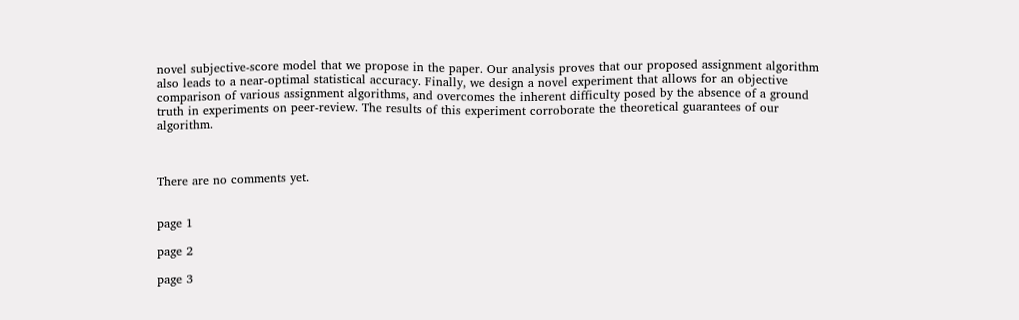novel subjective-score model that we propose in the paper. Our analysis proves that our proposed assignment algorithm also leads to a near-optimal statistical accuracy. Finally, we design a novel experiment that allows for an objective comparison of various assignment algorithms, and overcomes the inherent difficulty posed by the absence of a ground truth in experiments on peer-review. The results of this experiment corroborate the theoretical guarantees of our algorithm.



There are no comments yet.


page 1

page 2

page 3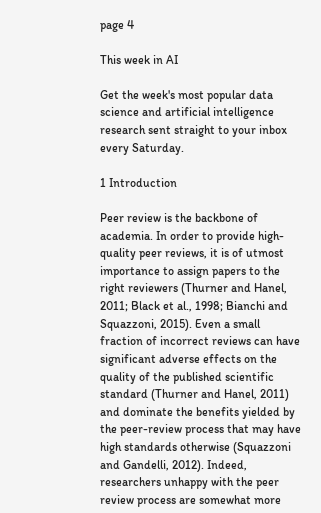page 4

This week in AI

Get the week's most popular data science and artificial intelligence research sent straight to your inbox every Saturday.

1 Introduction

Peer review is the backbone of academia. In order to provide high-quality peer reviews, it is of utmost importance to assign papers to the right reviewers (Thurner and Hanel, 2011; Black et al., 1998; Bianchi and Squazzoni, 2015). Even a small fraction of incorrect reviews can have significant adverse effects on the quality of the published scientific standard (Thurner and Hanel, 2011) and dominate the benefits yielded by the peer-review process that may have high standards otherwise (Squazzoni and Gandelli, 2012). Indeed, researchers unhappy with the peer review process are somewhat more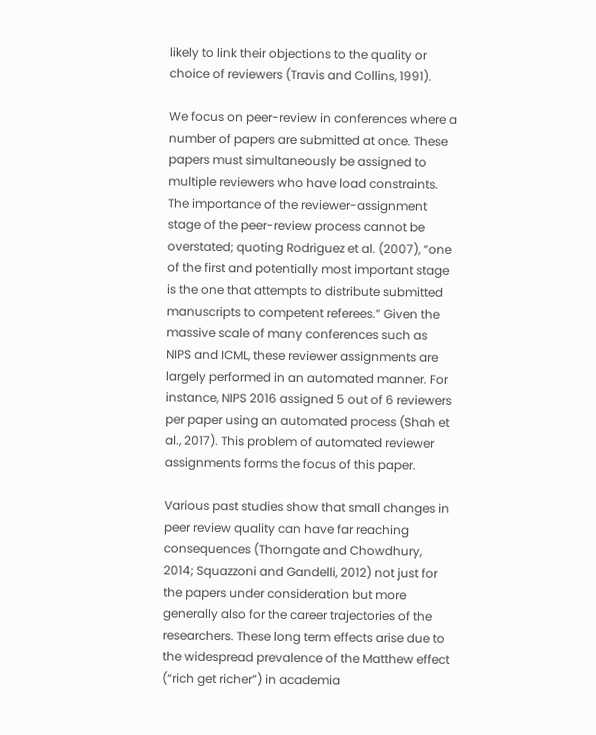likely to link their objections to the quality or choice of reviewers (Travis and Collins, 1991).

We focus on peer-review in conferences where a number of papers are submitted at once. These papers must simultaneously be assigned to multiple reviewers who have load constraints. The importance of the reviewer-assignment stage of the peer-review process cannot be overstated; quoting Rodriguez et al. (2007), “one of the first and potentially most important stage is the one that attempts to distribute submitted manuscripts to competent referees.” Given the massive scale of many conferences such as NIPS and ICML, these reviewer assignments are largely performed in an automated manner. For instance, NIPS 2016 assigned 5 out of 6 reviewers per paper using an automated process (Shah et al., 2017). This problem of automated reviewer assignments forms the focus of this paper.

Various past studies show that small changes in peer review quality can have far reaching consequences (Thorngate and Chowdhury, 2014; Squazzoni and Gandelli, 2012) not just for the papers under consideration but more generally also for the career trajectories of the researchers. These long term effects arise due to the widespread prevalence of the Matthew effect (“rich get richer”) in academia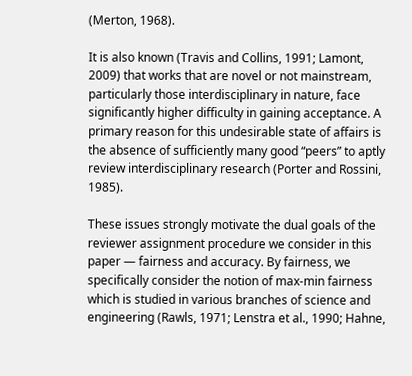(Merton, 1968).

It is also known (Travis and Collins, 1991; Lamont, 2009) that works that are novel or not mainstream, particularly those interdisciplinary in nature, face significantly higher difficulty in gaining acceptance. A primary reason for this undesirable state of affairs is the absence of sufficiently many good “peers” to aptly review interdisciplinary research (Porter and Rossini, 1985).

These issues strongly motivate the dual goals of the reviewer assignment procedure we consider in this paper — fairness and accuracy. By fairness, we specifically consider the notion of max-min fairness which is studied in various branches of science and engineering (Rawls, 1971; Lenstra et al., 1990; Hahne,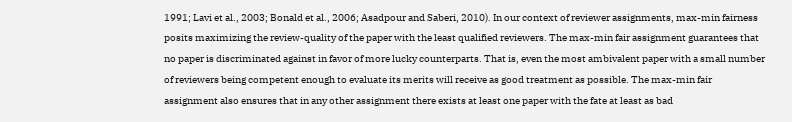1991; Lavi et al., 2003; Bonald et al., 2006; Asadpour and Saberi, 2010). In our context of reviewer assignments, max-min fairness posits maximizing the review-quality of the paper with the least qualified reviewers. The max-min fair assignment guarantees that no paper is discriminated against in favor of more lucky counterparts. That is, even the most ambivalent paper with a small number of reviewers being competent enough to evaluate its merits will receive as good treatment as possible. The max-min fair assignment also ensures that in any other assignment there exists at least one paper with the fate at least as bad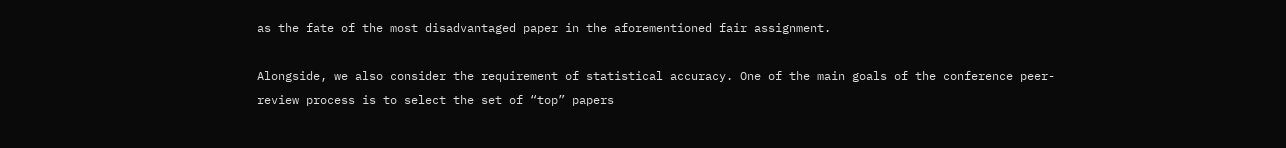as the fate of the most disadvantaged paper in the aforementioned fair assignment.

Alongside, we also consider the requirement of statistical accuracy. One of the main goals of the conference peer-review process is to select the set of “top” papers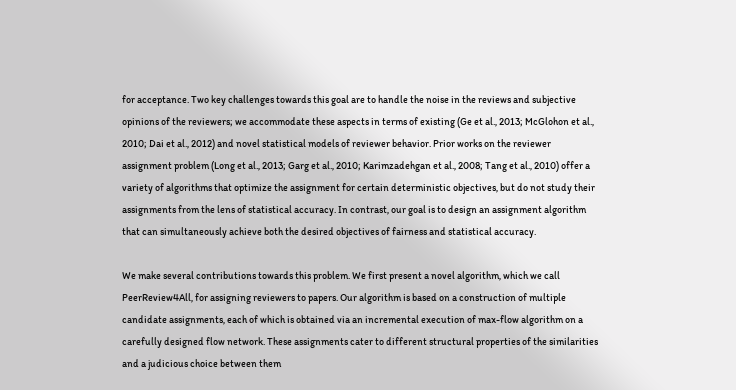for acceptance. Two key challenges towards this goal are to handle the noise in the reviews and subjective opinions of the reviewers; we accommodate these aspects in terms of existing (Ge et al., 2013; McGlohon et al., 2010; Dai et al., 2012) and novel statistical models of reviewer behavior. Prior works on the reviewer assignment problem (Long et al., 2013; Garg et al., 2010; Karimzadehgan et al., 2008; Tang et al., 2010) offer a variety of algorithms that optimize the assignment for certain deterministic objectives, but do not study their assignments from the lens of statistical accuracy. In contrast, our goal is to design an assignment algorithm that can simultaneously achieve both the desired objectives of fairness and statistical accuracy.

We make several contributions towards this problem. We first present a novel algorithm, which we call PeerReview4All, for assigning reviewers to papers. Our algorithm is based on a construction of multiple candidate assignments, each of which is obtained via an incremental execution of max-flow algorithm on a carefully designed flow network. These assignments cater to different structural properties of the similarities and a judicious choice between them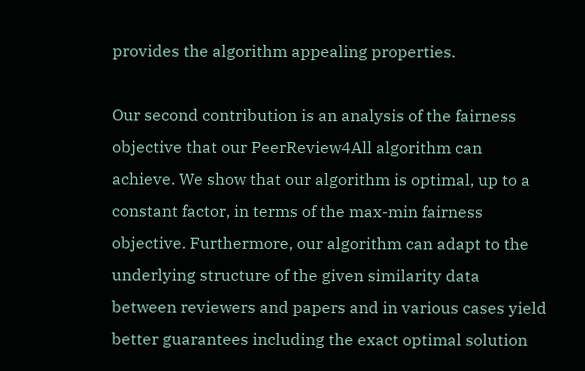provides the algorithm appealing properties.

Our second contribution is an analysis of the fairness objective that our PeerReview4All algorithm can achieve. We show that our algorithm is optimal, up to a constant factor, in terms of the max-min fairness objective. Furthermore, our algorithm can adapt to the underlying structure of the given similarity data between reviewers and papers and in various cases yield better guarantees including the exact optimal solution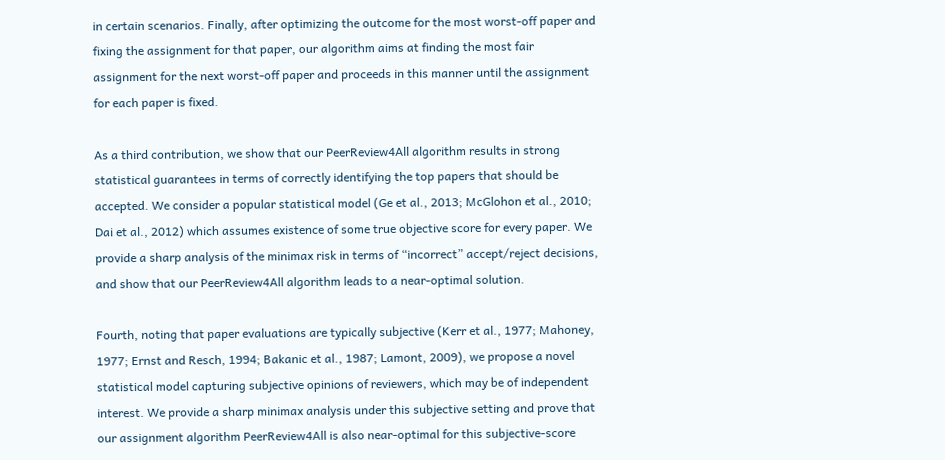in certain scenarios. Finally, after optimizing the outcome for the most worst-off paper and fixing the assignment for that paper, our algorithm aims at finding the most fair assignment for the next worst-off paper and proceeds in this manner until the assignment for each paper is fixed.

As a third contribution, we show that our PeerReview4All algorithm results in strong statistical guarantees in terms of correctly identifying the top papers that should be accepted. We consider a popular statistical model (Ge et al., 2013; McGlohon et al., 2010; Dai et al., 2012) which assumes existence of some true objective score for every paper. We provide a sharp analysis of the minimax risk in terms of “incorrect” accept/reject decisions, and show that our PeerReview4All algorithm leads to a near-optimal solution.

Fourth, noting that paper evaluations are typically subjective (Kerr et al., 1977; Mahoney, 1977; Ernst and Resch, 1994; Bakanic et al., 1987; Lamont, 2009), we propose a novel statistical model capturing subjective opinions of reviewers, which may be of independent interest. We provide a sharp minimax analysis under this subjective setting and prove that our assignment algorithm PeerReview4All is also near-optimal for this subjective-score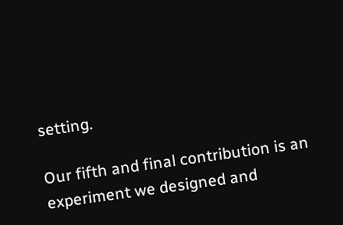setting.

Our fifth and final contribution is an experiment we designed and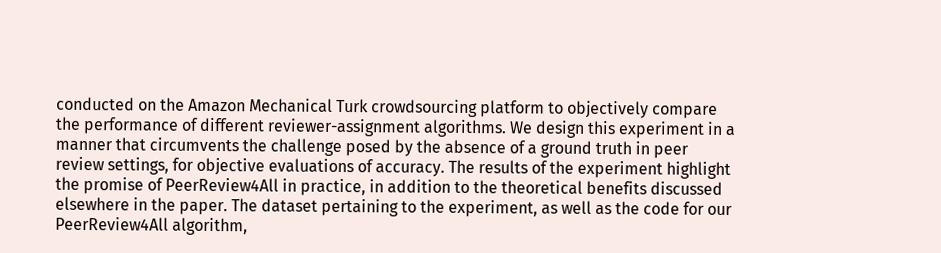conducted on the Amazon Mechanical Turk crowdsourcing platform to objectively compare the performance of different reviewer-assignment algorithms. We design this experiment in a manner that circumvents the challenge posed by the absence of a ground truth in peer review settings, for objective evaluations of accuracy. The results of the experiment highlight the promise of PeerReview4All in practice, in addition to the theoretical benefits discussed elsewhere in the paper. The dataset pertaining to the experiment, as well as the code for our PeerReview4All algorithm,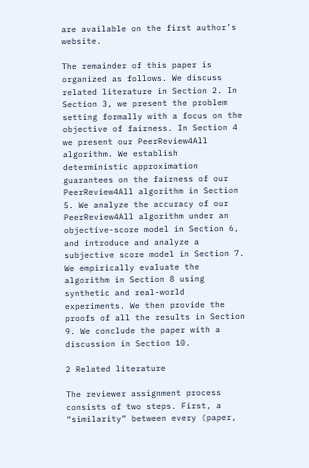are available on the first author’s website.

The remainder of this paper is organized as follows. We discuss related literature in Section 2. In Section 3, we present the problem setting formally with a focus on the objective of fairness. In Section 4 we present our PeerReview4All algorithm. We establish deterministic approximation guarantees on the fairness of our PeerReview4All algorithm in Section 5. We analyze the accuracy of our PeerReview4All algorithm under an objective-score model in Section 6, and introduce and analyze a subjective score model in Section 7. We empirically evaluate the algorithm in Section 8 using synthetic and real-world experiments. We then provide the proofs of all the results in Section 9. We conclude the paper with a discussion in Section 10.

2 Related literature

The reviewer assignment process consists of two steps. First, a “similarity” between every (paper,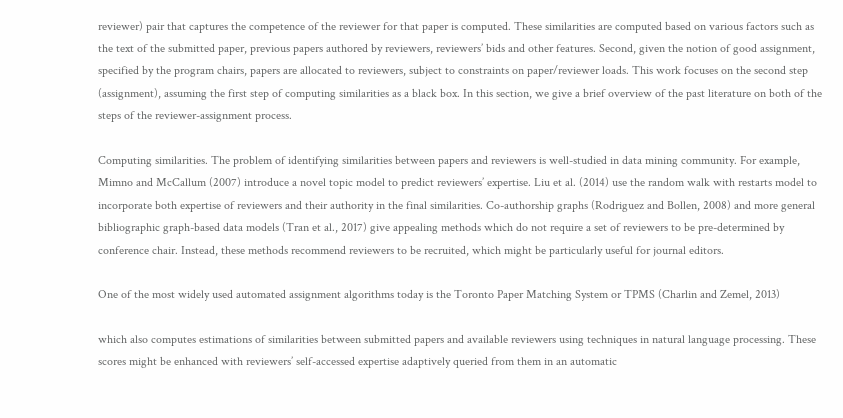reviewer) pair that captures the competence of the reviewer for that paper is computed. These similarities are computed based on various factors such as the text of the submitted paper, previous papers authored by reviewers, reviewers’ bids and other features. Second, given the notion of good assignment, specified by the program chairs, papers are allocated to reviewers, subject to constraints on paper/reviewer loads. This work focuses on the second step (assignment), assuming the first step of computing similarities as a black box. In this section, we give a brief overview of the past literature on both of the steps of the reviewer-assignment process.

Computing similarities. The problem of identifying similarities between papers and reviewers is well-studied in data mining community. For example, Mimno and McCallum (2007) introduce a novel topic model to predict reviewers’ expertise. Liu et al. (2014) use the random walk with restarts model to incorporate both expertise of reviewers and their authority in the final similarities. Co-authorship graphs (Rodriguez and Bollen, 2008) and more general bibliographic graph-based data models (Tran et al., 2017) give appealing methods which do not require a set of reviewers to be pre-determined by conference chair. Instead, these methods recommend reviewers to be recruited, which might be particularly useful for journal editors.

One of the most widely used automated assignment algorithms today is the Toronto Paper Matching System or TPMS (Charlin and Zemel, 2013)

which also computes estimations of similarities between submitted papers and available reviewers using techniques in natural language processing. These scores might be enhanced with reviewers’ self-accessed expertise adaptively queried from them in an automatic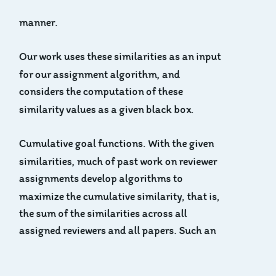manner.

Our work uses these similarities as an input for our assignment algorithm, and considers the computation of these similarity values as a given black box.

Cumulative goal functions. With the given similarities, much of past work on reviewer assignments develop algorithms to maximize the cumulative similarity, that is, the sum of the similarities across all assigned reviewers and all papers. Such an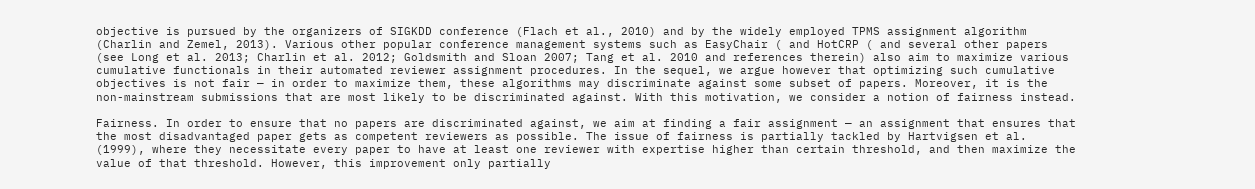objective is pursued by the organizers of SIGKDD conference (Flach et al., 2010) and by the widely employed TPMS assignment algorithm (Charlin and Zemel, 2013). Various other popular conference management systems such as EasyChair ( and HotCRP ( and several other papers (see Long et al. 2013; Charlin et al. 2012; Goldsmith and Sloan 2007; Tang et al. 2010 and references therein) also aim to maximize various cumulative functionals in their automated reviewer assignment procedures. In the sequel, we argue however that optimizing such cumulative objectives is not fair — in order to maximize them, these algorithms may discriminate against some subset of papers. Moreover, it is the non-mainstream submissions that are most likely to be discriminated against. With this motivation, we consider a notion of fairness instead.

Fairness. In order to ensure that no papers are discriminated against, we aim at finding a fair assignment — an assignment that ensures that the most disadvantaged paper gets as competent reviewers as possible. The issue of fairness is partially tackled by Hartvigsen et al. (1999), where they necessitate every paper to have at least one reviewer with expertise higher than certain threshold, and then maximize the value of that threshold. However, this improvement only partially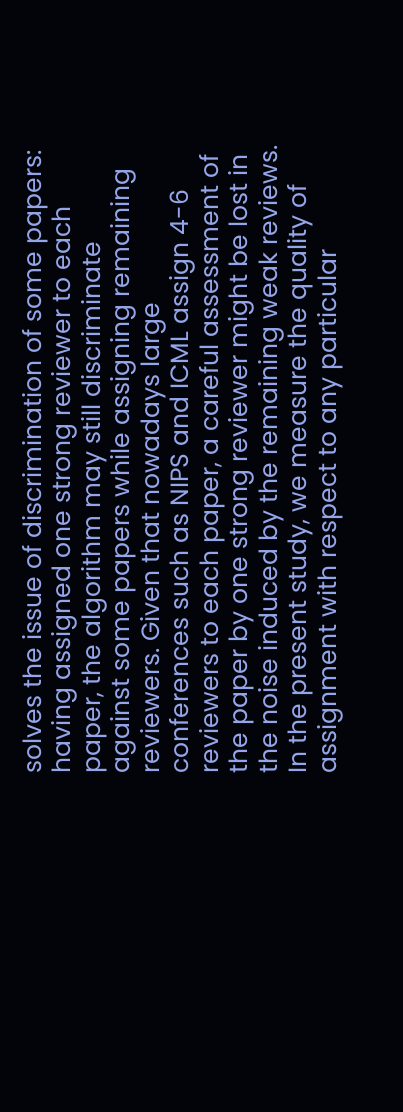solves the issue of discrimination of some papers: having assigned one strong reviewer to each paper, the algorithm may still discriminate against some papers while assigning remaining reviewers. Given that nowadays large conferences such as NIPS and ICML assign 4-6 reviewers to each paper, a careful assessment of the paper by one strong reviewer might be lost in the noise induced by the remaining weak reviews. In the present study, we measure the quality of assignment with respect to any particular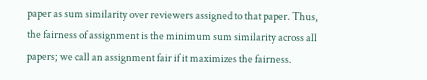paper as sum similarity over reviewers assigned to that paper. Thus, the fairness of assignment is the minimum sum similarity across all papers; we call an assignment fair if it maximizes the fairness.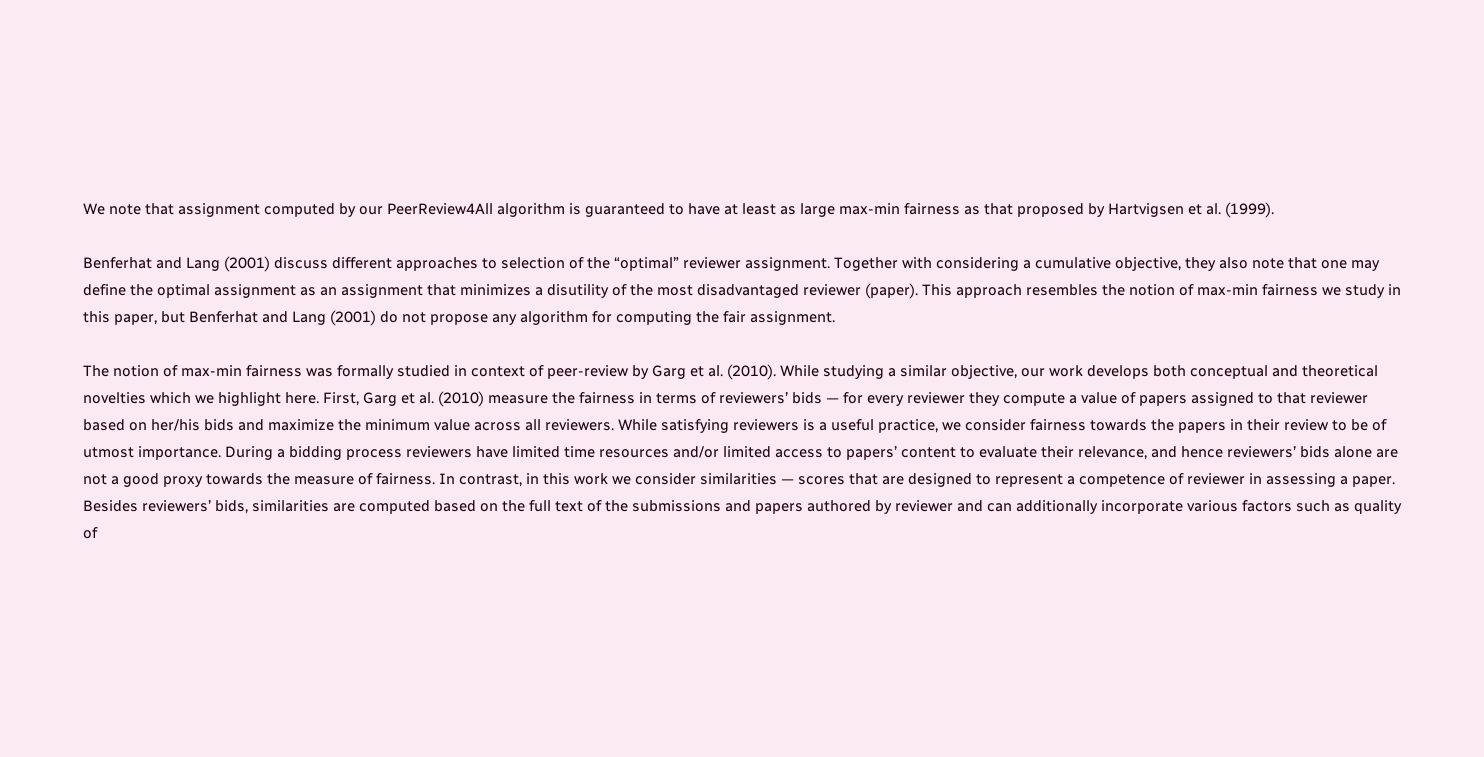We note that assignment computed by our PeerReview4All algorithm is guaranteed to have at least as large max-min fairness as that proposed by Hartvigsen et al. (1999).

Benferhat and Lang (2001) discuss different approaches to selection of the “optimal” reviewer assignment. Together with considering a cumulative objective, they also note that one may define the optimal assignment as an assignment that minimizes a disutility of the most disadvantaged reviewer (paper). This approach resembles the notion of max-min fairness we study in this paper, but Benferhat and Lang (2001) do not propose any algorithm for computing the fair assignment.

The notion of max-min fairness was formally studied in context of peer-review by Garg et al. (2010). While studying a similar objective, our work develops both conceptual and theoretical novelties which we highlight here. First, Garg et al. (2010) measure the fairness in terms of reviewers’ bids — for every reviewer they compute a value of papers assigned to that reviewer based on her/his bids and maximize the minimum value across all reviewers. While satisfying reviewers is a useful practice, we consider fairness towards the papers in their review to be of utmost importance. During a bidding process reviewers have limited time resources and/or limited access to papers’ content to evaluate their relevance, and hence reviewers’ bids alone are not a good proxy towards the measure of fairness. In contrast, in this work we consider similarities — scores that are designed to represent a competence of reviewer in assessing a paper. Besides reviewers’ bids, similarities are computed based on the full text of the submissions and papers authored by reviewer and can additionally incorporate various factors such as quality of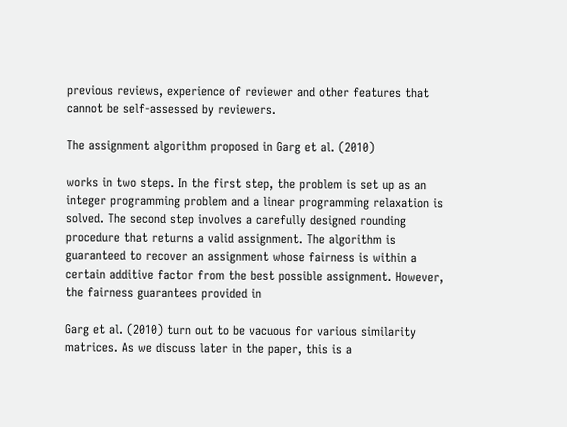previous reviews, experience of reviewer and other features that cannot be self-assessed by reviewers.

The assignment algorithm proposed in Garg et al. (2010)

works in two steps. In the first step, the problem is set up as an integer programming problem and a linear programming relaxation is solved. The second step involves a carefully designed rounding procedure that returns a valid assignment. The algorithm is guaranteed to recover an assignment whose fairness is within a certain additive factor from the best possible assignment. However, the fairness guarantees provided in

Garg et al. (2010) turn out to be vacuous for various similarity matrices. As we discuss later in the paper, this is a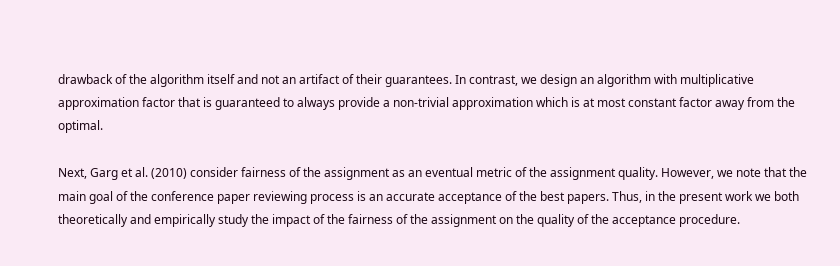drawback of the algorithm itself and not an artifact of their guarantees. In contrast, we design an algorithm with multiplicative approximation factor that is guaranteed to always provide a non-trivial approximation which is at most constant factor away from the optimal.

Next, Garg et al. (2010) consider fairness of the assignment as an eventual metric of the assignment quality. However, we note that the main goal of the conference paper reviewing process is an accurate acceptance of the best papers. Thus, in the present work we both theoretically and empirically study the impact of the fairness of the assignment on the quality of the acceptance procedure.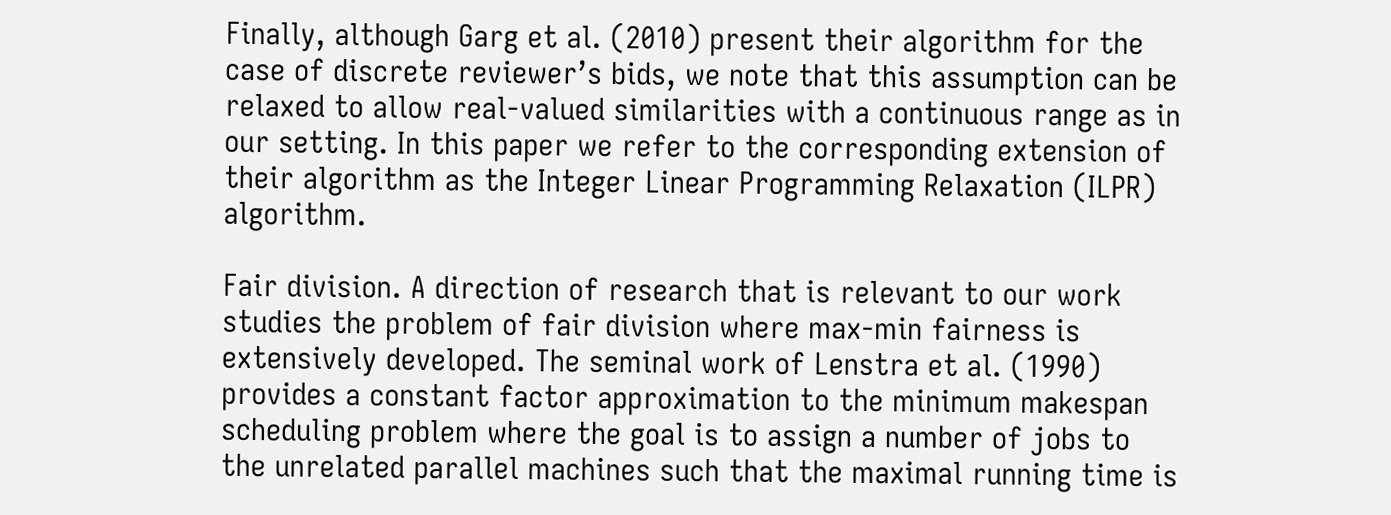Finally, although Garg et al. (2010) present their algorithm for the case of discrete reviewer’s bids, we note that this assumption can be relaxed to allow real-valued similarities with a continuous range as in our setting. In this paper we refer to the corresponding extension of their algorithm as the Integer Linear Programming Relaxation (ILPR) algorithm.

Fair division. A direction of research that is relevant to our work studies the problem of fair division where max-min fairness is extensively developed. The seminal work of Lenstra et al. (1990) provides a constant factor approximation to the minimum makespan scheduling problem where the goal is to assign a number of jobs to the unrelated parallel machines such that the maximal running time is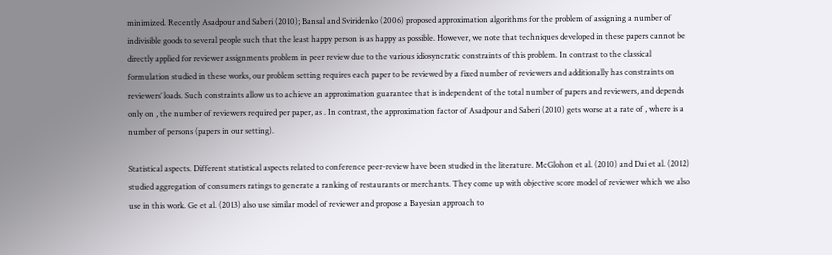minimized. Recently Asadpour and Saberi (2010); Bansal and Sviridenko (2006) proposed approximation algorithms for the problem of assigning a number of indivisible goods to several people such that the least happy person is as happy as possible. However, we note that techniques developed in these papers cannot be directly applied for reviewer assignments problem in peer review due to the various idiosyncratic constraints of this problem. In contrast to the classical formulation studied in these works, our problem setting requires each paper to be reviewed by a fixed number of reviewers and additionally has constraints on reviewers’ loads. Such constraints allow us to achieve an approximation guarantee that is independent of the total number of papers and reviewers, and depends only on , the number of reviewers required per paper, as . In contrast, the approximation factor of Asadpour and Saberi (2010) gets worse at a rate of , where is a number of persons (papers in our setting).

Statistical aspects. Different statistical aspects related to conference peer-review have been studied in the literature. McGlohon et al. (2010) and Dai et al. (2012) studied aggregation of consumers ratings to generate a ranking of restaurants or merchants. They come up with objective score model of reviewer which we also use in this work. Ge et al. (2013) also use similar model of reviewer and propose a Bayesian approach to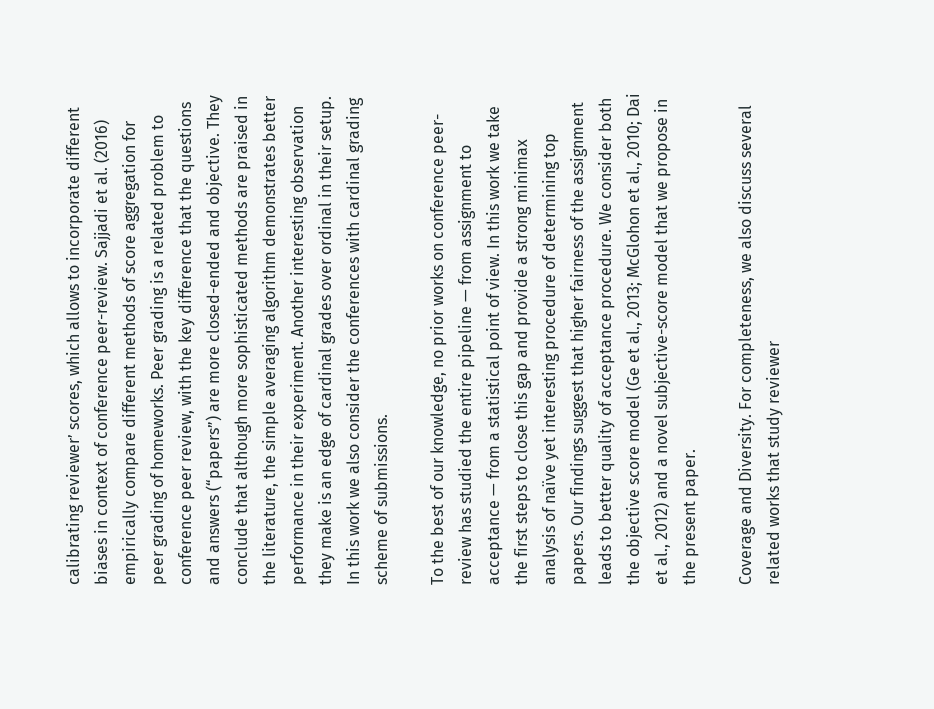calibrating reviewer’ scores, which allows to incorporate different biases in context of conference peer-review. Sajjadi et al. (2016) empirically compare different methods of score aggregation for peer grading of homeworks. Peer grading is a related problem to conference peer review, with the key difference that the questions and answers (“papers”) are more closed-ended and objective. They conclude that although more sophisticated methods are praised in the literature, the simple averaging algorithm demonstrates better performance in their experiment. Another interesting observation they make is an edge of cardinal grades over ordinal in their setup. In this work we also consider the conferences with cardinal grading scheme of submissions.

To the best of our knowledge, no prior works on conference peer-review has studied the entire pipeline — from assignment to acceptance — from a statistical point of view. In this work we take the first steps to close this gap and provide a strong minimax analysis of naïve yet interesting procedure of determining top papers. Our findings suggest that higher fairness of the assignment leads to better quality of acceptance procedure. We consider both the objective score model (Ge et al., 2013; McGlohon et al., 2010; Dai et al., 2012) and a novel subjective-score model that we propose in the present paper.

Coverage and Diversity. For completeness, we also discuss several related works that study reviewer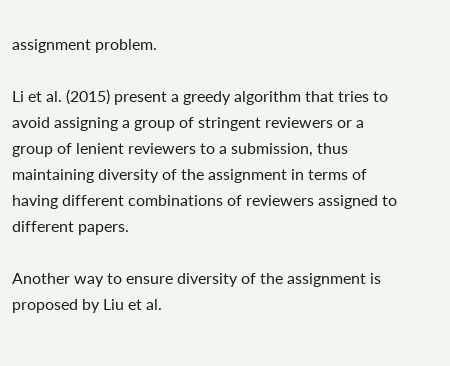assignment problem.

Li et al. (2015) present a greedy algorithm that tries to avoid assigning a group of stringent reviewers or a group of lenient reviewers to a submission, thus maintaining diversity of the assignment in terms of having different combinations of reviewers assigned to different papers.

Another way to ensure diversity of the assignment is proposed by Liu et al.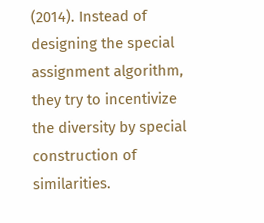(2014). Instead of designing the special assignment algorithm, they try to incentivize the diversity by special construction of similarities.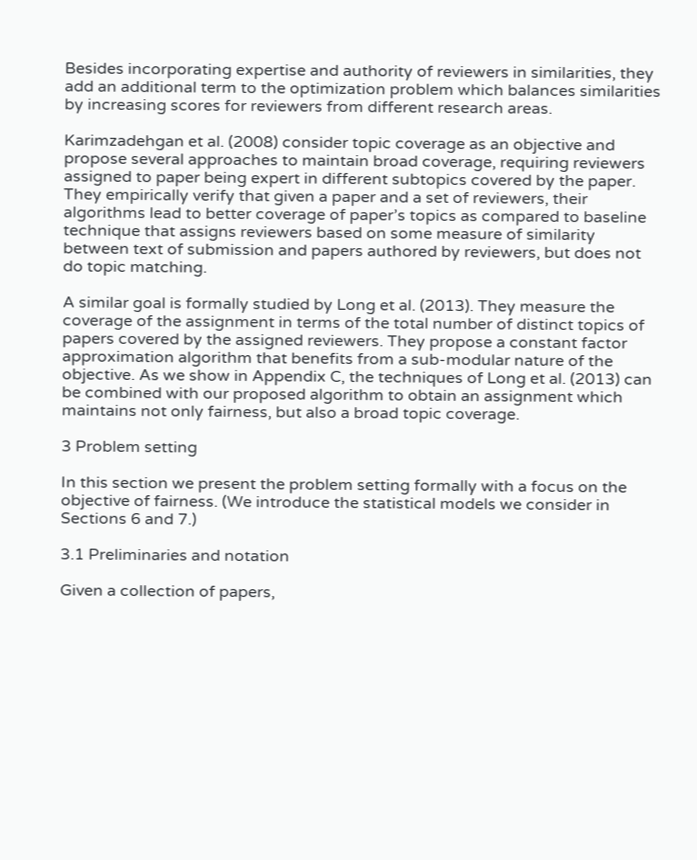Besides incorporating expertise and authority of reviewers in similarities, they add an additional term to the optimization problem which balances similarities by increasing scores for reviewers from different research areas.

Karimzadehgan et al. (2008) consider topic coverage as an objective and propose several approaches to maintain broad coverage, requiring reviewers assigned to paper being expert in different subtopics covered by the paper. They empirically verify that given a paper and a set of reviewers, their algorithms lead to better coverage of paper’s topics as compared to baseline technique that assigns reviewers based on some measure of similarity between text of submission and papers authored by reviewers, but does not do topic matching.

A similar goal is formally studied by Long et al. (2013). They measure the coverage of the assignment in terms of the total number of distinct topics of papers covered by the assigned reviewers. They propose a constant factor approximation algorithm that benefits from a sub-modular nature of the objective. As we show in Appendix C, the techniques of Long et al. (2013) can be combined with our proposed algorithm to obtain an assignment which maintains not only fairness, but also a broad topic coverage.

3 Problem setting

In this section we present the problem setting formally with a focus on the objective of fairness. (We introduce the statistical models we consider in Sections 6 and 7.)

3.1 Preliminaries and notation

Given a collection of papers,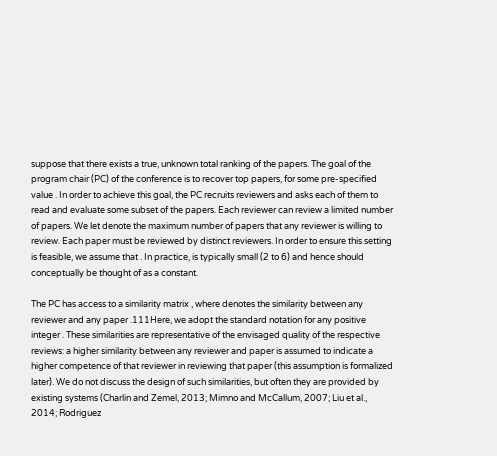suppose that there exists a true, unknown total ranking of the papers. The goal of the program chair (PC) of the conference is to recover top papers, for some pre-specified value . In order to achieve this goal, the PC recruits reviewers and asks each of them to read and evaluate some subset of the papers. Each reviewer can review a limited number of papers. We let denote the maximum number of papers that any reviewer is willing to review. Each paper must be reviewed by distinct reviewers. In order to ensure this setting is feasible, we assume that . In practice, is typically small (2 to 6) and hence should conceptually be thought of as a constant.

The PC has access to a similarity matrix , where denotes the similarity between any reviewer and any paper .111Here, we adopt the standard notation for any positive integer . These similarities are representative of the envisaged quality of the respective reviews: a higher similarity between any reviewer and paper is assumed to indicate a higher competence of that reviewer in reviewing that paper (this assumption is formalized later). We do not discuss the design of such similarities, but often they are provided by existing systems (Charlin and Zemel, 2013; Mimno and McCallum, 2007; Liu et al., 2014; Rodriguez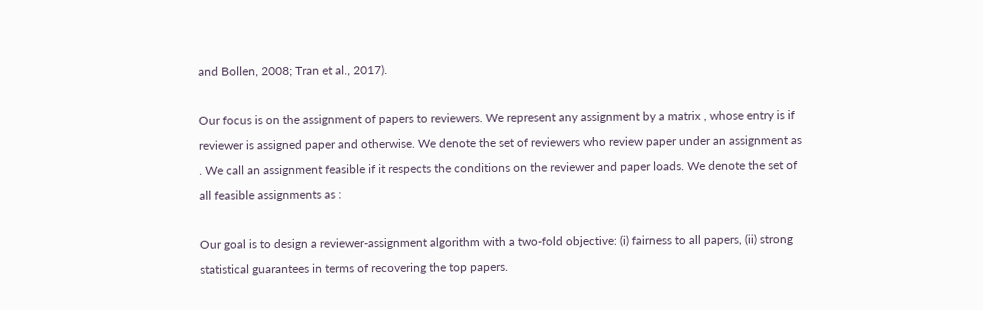and Bollen, 2008; Tran et al., 2017).

Our focus is on the assignment of papers to reviewers. We represent any assignment by a matrix , whose entry is if reviewer is assigned paper and otherwise. We denote the set of reviewers who review paper under an assignment as . We call an assignment feasible if it respects the conditions on the reviewer and paper loads. We denote the set of all feasible assignments as :

Our goal is to design a reviewer-assignment algorithm with a two-fold objective: (i) fairness to all papers, (ii) strong statistical guarantees in terms of recovering the top papers.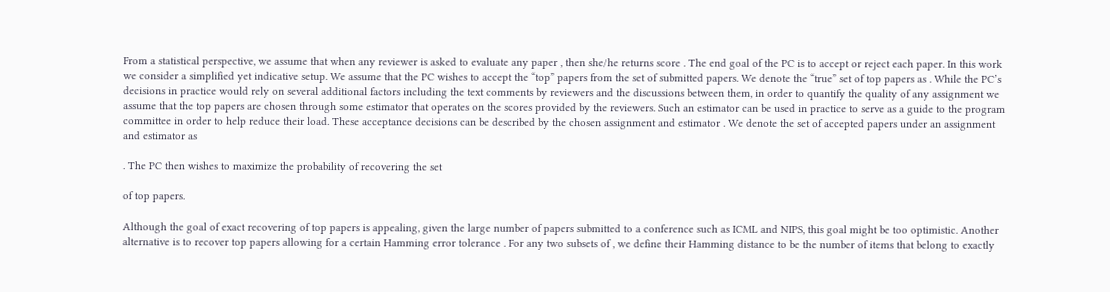From a statistical perspective, we assume that when any reviewer is asked to evaluate any paper , then she/he returns score . The end goal of the PC is to accept or reject each paper. In this work we consider a simplified yet indicative setup. We assume that the PC wishes to accept the “top” papers from the set of submitted papers. We denote the “true” set of top papers as . While the PC’s decisions in practice would rely on several additional factors including the text comments by reviewers and the discussions between them, in order to quantify the quality of any assignment we assume that the top papers are chosen through some estimator that operates on the scores provided by the reviewers. Such an estimator can be used in practice to serve as a guide to the program committee in order to help reduce their load. These acceptance decisions can be described by the chosen assignment and estimator . We denote the set of accepted papers under an assignment and estimator as

. The PC then wishes to maximize the probability of recovering the set

of top papers.

Although the goal of exact recovering of top papers is appealing, given the large number of papers submitted to a conference such as ICML and NIPS, this goal might be too optimistic. Another alternative is to recover top papers allowing for a certain Hamming error tolerance . For any two subsets of , we define their Hamming distance to be the number of items that belong to exactly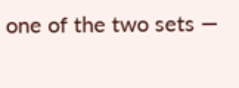one of the two sets —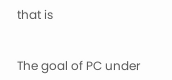that is


The goal of PC under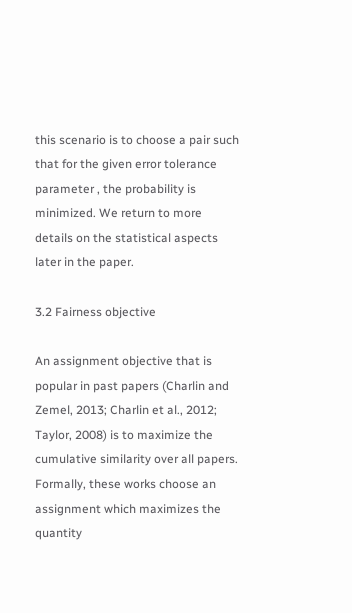this scenario is to choose a pair such that for the given error tolerance parameter , the probability is minimized. We return to more details on the statistical aspects later in the paper.

3.2 Fairness objective

An assignment objective that is popular in past papers (Charlin and Zemel, 2013; Charlin et al., 2012; Taylor, 2008) is to maximize the cumulative similarity over all papers. Formally, these works choose an assignment which maximizes the quantity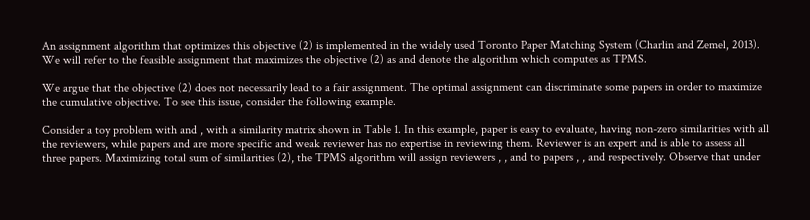An assignment algorithm that optimizes this objective (2) is implemented in the widely used Toronto Paper Matching System (Charlin and Zemel, 2013). We will refer to the feasible assignment that maximizes the objective (2) as and denote the algorithm which computes as TPMS.

We argue that the objective (2) does not necessarily lead to a fair assignment. The optimal assignment can discriminate some papers in order to maximize the cumulative objective. To see this issue, consider the following example.

Consider a toy problem with and , with a similarity matrix shown in Table 1. In this example, paper is easy to evaluate, having non-zero similarities with all the reviewers, while papers and are more specific and weak reviewer has no expertise in reviewing them. Reviewer is an expert and is able to assess all three papers. Maximizing total sum of similarities (2), the TPMS algorithm will assign reviewers , , and to papers , , and respectively. Observe that under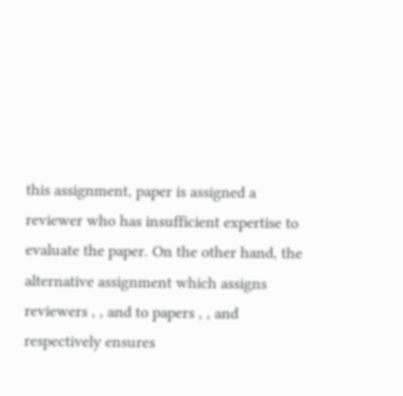this assignment, paper is assigned a reviewer who has insufficient expertise to evaluate the paper. On the other hand, the alternative assignment which assigns reviewers , , and to papers , , and respectively ensures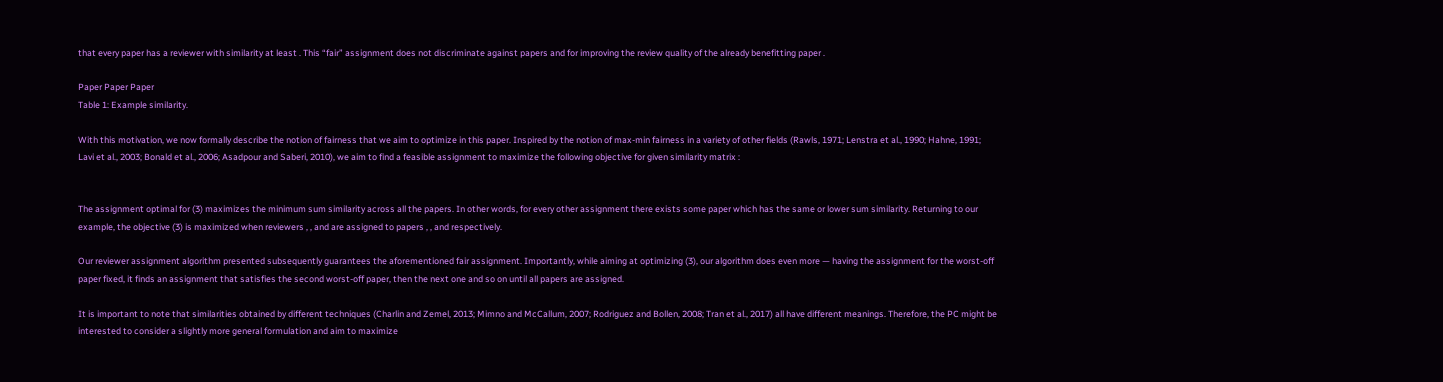that every paper has a reviewer with similarity at least . This “fair” assignment does not discriminate against papers and for improving the review quality of the already benefitting paper .

Paper Paper Paper
Table 1: Example similarity.

With this motivation, we now formally describe the notion of fairness that we aim to optimize in this paper. Inspired by the notion of max-min fairness in a variety of other fields (Rawls, 1971; Lenstra et al., 1990; Hahne, 1991; Lavi et al., 2003; Bonald et al., 2006; Asadpour and Saberi, 2010), we aim to find a feasible assignment to maximize the following objective for given similarity matrix :


The assignment optimal for (3) maximizes the minimum sum similarity across all the papers. In other words, for every other assignment there exists some paper which has the same or lower sum similarity. Returning to our example, the objective (3) is maximized when reviewers , , and are assigned to papers , , and respectively.

Our reviewer assignment algorithm presented subsequently guarantees the aforementioned fair assignment. Importantly, while aiming at optimizing (3), our algorithm does even more — having the assignment for the worst-off paper fixed, it finds an assignment that satisfies the second worst-off paper, then the next one and so on until all papers are assigned.

It is important to note that similarities obtained by different techniques (Charlin and Zemel, 2013; Mimno and McCallum, 2007; Rodriguez and Bollen, 2008; Tran et al., 2017) all have different meanings. Therefore, the PC might be interested to consider a slightly more general formulation and aim to maximize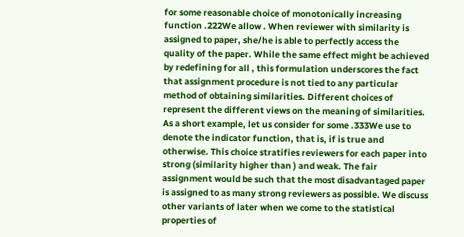for some reasonable choice of monotonically increasing function .222We allow . When reviewer with similarity is assigned to paper, she/he is able to perfectly access the quality of the paper. While the same effect might be achieved by redefining for all , this formulation underscores the fact that assignment procedure is not tied to any particular method of obtaining similarities. Different choices of represent the different views on the meaning of similarities. As a short example, let us consider for some .333We use to denote the indicator function, that is, if is true and otherwise. This choice stratifies reviewers for each paper into strong (similarity higher than ) and weak. The fair assignment would be such that the most disadvantaged paper is assigned to as many strong reviewers as possible. We discuss other variants of later when we come to the statistical properties of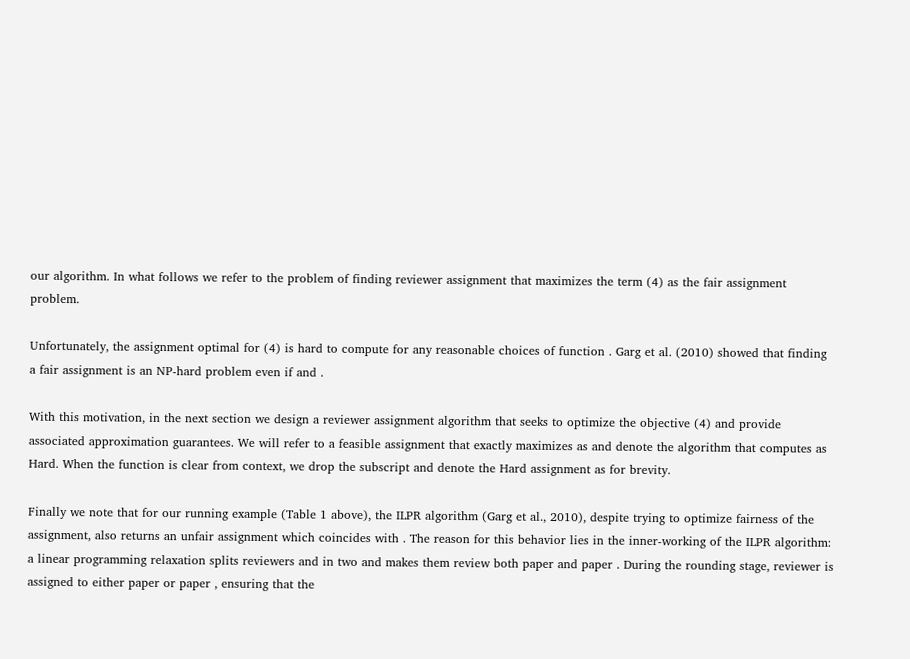our algorithm. In what follows we refer to the problem of finding reviewer assignment that maximizes the term (4) as the fair assignment problem.

Unfortunately, the assignment optimal for (4) is hard to compute for any reasonable choices of function . Garg et al. (2010) showed that finding a fair assignment is an NP-hard problem even if and .

With this motivation, in the next section we design a reviewer assignment algorithm that seeks to optimize the objective (4) and provide associated approximation guarantees. We will refer to a feasible assignment that exactly maximizes as and denote the algorithm that computes as Hard. When the function is clear from context, we drop the subscript and denote the Hard assignment as for brevity.

Finally we note that for our running example (Table 1 above), the ILPR algorithm (Garg et al., 2010), despite trying to optimize fairness of the assignment, also returns an unfair assignment which coincides with . The reason for this behavior lies in the inner-working of the ILPR algorithm: a linear programming relaxation splits reviewers and in two and makes them review both paper and paper . During the rounding stage, reviewer is assigned to either paper or paper , ensuring that the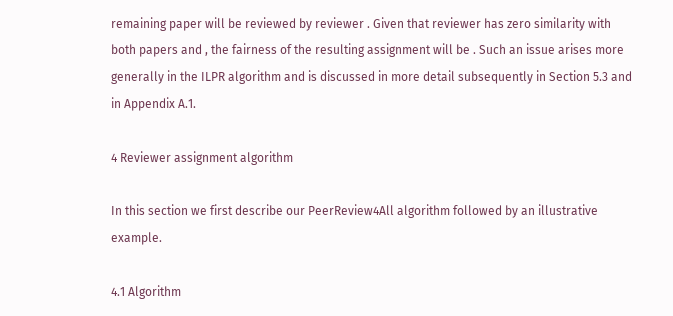remaining paper will be reviewed by reviewer . Given that reviewer has zero similarity with both papers and , the fairness of the resulting assignment will be . Such an issue arises more generally in the ILPR algorithm and is discussed in more detail subsequently in Section 5.3 and in Appendix A.1.

4 Reviewer assignment algorithm

In this section we first describe our PeerReview4All algorithm followed by an illustrative example.

4.1 Algorithm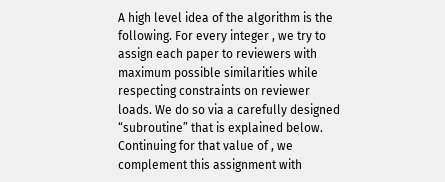A high level idea of the algorithm is the following. For every integer , we try to assign each paper to reviewers with maximum possible similarities while respecting constraints on reviewer loads. We do so via a carefully designed “subroutine” that is explained below. Continuing for that value of , we complement this assignment with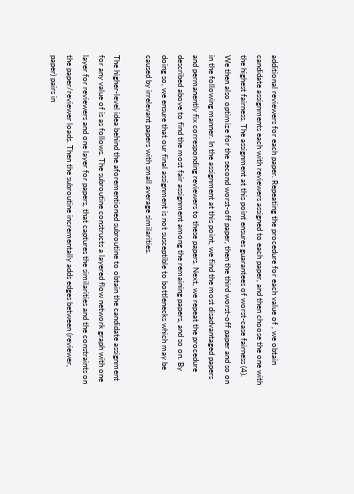additional reviewers for each paper. Repeating the procedure for each value of , we obtain candidate assignments each with reviewers assigned to each paper, and then choose the one with the highest fairness. The assignment at this point ensures guarantees of worst-case fairness (4). We then also optimize for the second worst-off paper, then the third worst-off paper and so on in the following manner. In the assignment at this point, we find the most disadvantaged papers and permanently fix corresponding reviewers to these papers. Next, we repeat the procedure described above to find the most fair assignment among the remaining papers, and so on. By doing so, we ensure that our final assignment is not susceptible to bottlenecks which may be caused by irrelevant papers with small average similarities.

The higher-level idea behind the aforementioned subroutine to obtain the candidate assignment for any value of is as follows. The subroutine constructs a layered flow network graph with one layer for reviewers and one layer for papers, that captures the similarities and the constraints on the paper/reviewer loads. Then the subroutine incrementally adds edges between (reviewer, paper) pairs in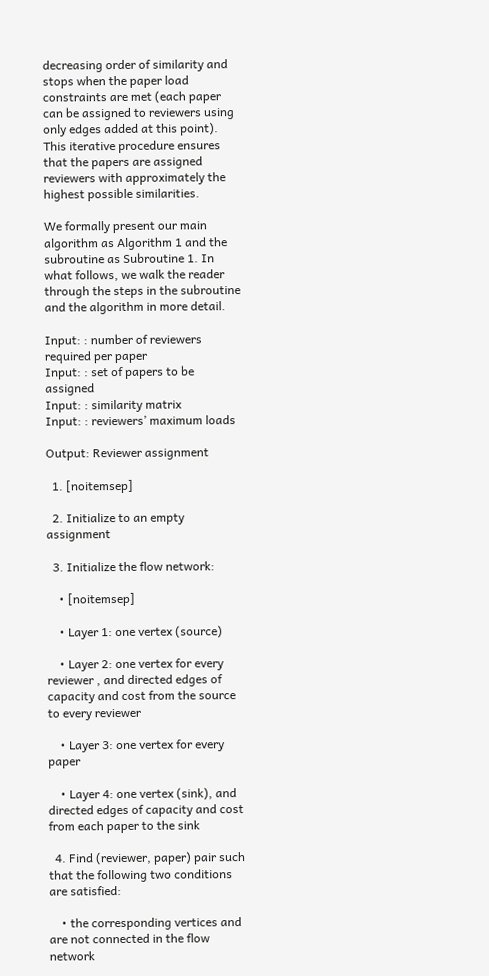decreasing order of similarity and stops when the paper load constraints are met (each paper can be assigned to reviewers using only edges added at this point). This iterative procedure ensures that the papers are assigned reviewers with approximately the highest possible similarities.

We formally present our main algorithm as Algorithm 1 and the subroutine as Subroutine 1. In what follows, we walk the reader through the steps in the subroutine and the algorithm in more detail.

Input: : number of reviewers required per paper
Input: : set of papers to be assigned
Input: : similarity matrix
Input: : reviewers’ maximum loads

Output: Reviewer assignment

  1. [noitemsep]

  2. Initialize to an empty assignment

  3. Initialize the flow network:

    • [noitemsep]

    • Layer 1: one vertex (source)

    • Layer 2: one vertex for every reviewer , and directed edges of capacity and cost from the source to every reviewer

    • Layer 3: one vertex for every paper

    • Layer 4: one vertex (sink), and directed edges of capacity and cost from each paper to the sink

  4. Find (reviewer, paper) pair such that the following two conditions are satisfied:

    • the corresponding vertices and are not connected in the flow network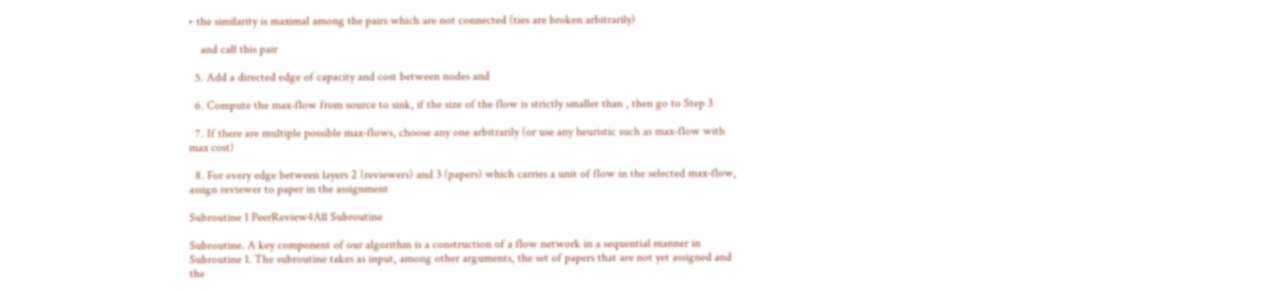• the similarity is maximal among the pairs which are not connected (ties are broken arbitrarily)

    and call this pair

  5. Add a directed edge of capacity and cost between nodes and

  6. Compute the max-flow from source to sink, if the size of the flow is strictly smaller than , then go to Step 3

  7. If there are multiple possible max-flows, choose any one arbitrarily (or use any heuristic such as max-flow with max cost)

  8. For every edge between layers 2 (reviewers) and 3 (papers) which carries a unit of flow in the selected max-flow, assign reviewer to paper in the assignment

Subroutine 1 PeerReview4All Subroutine

Subroutine. A key component of our algorithm is a construction of a flow network in a sequential manner in Subroutine 1. The subroutine takes as input, among other arguments, the set of papers that are not yet assigned and the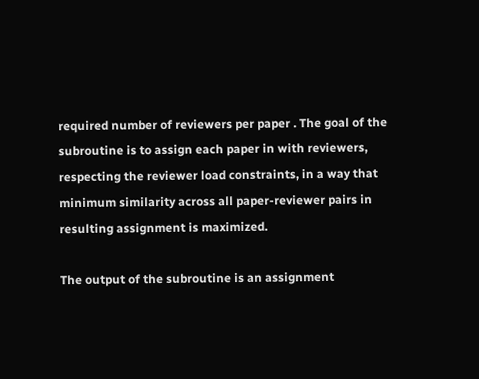required number of reviewers per paper . The goal of the subroutine is to assign each paper in with reviewers, respecting the reviewer load constraints, in a way that minimum similarity across all paper-reviewer pairs in resulting assignment is maximized.

The output of the subroutine is an assignment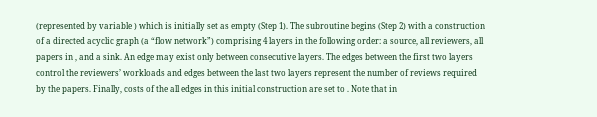(represented by variable ) which is initially set as empty (Step 1). The subroutine begins (Step 2) with a construction of a directed acyclic graph (a “flow network”) comprising 4 layers in the following order: a source, all reviewers, all papers in , and a sink. An edge may exist only between consecutive layers. The edges between the first two layers control the reviewers’ workloads and edges between the last two layers represent the number of reviews required by the papers. Finally, costs of the all edges in this initial construction are set to . Note that in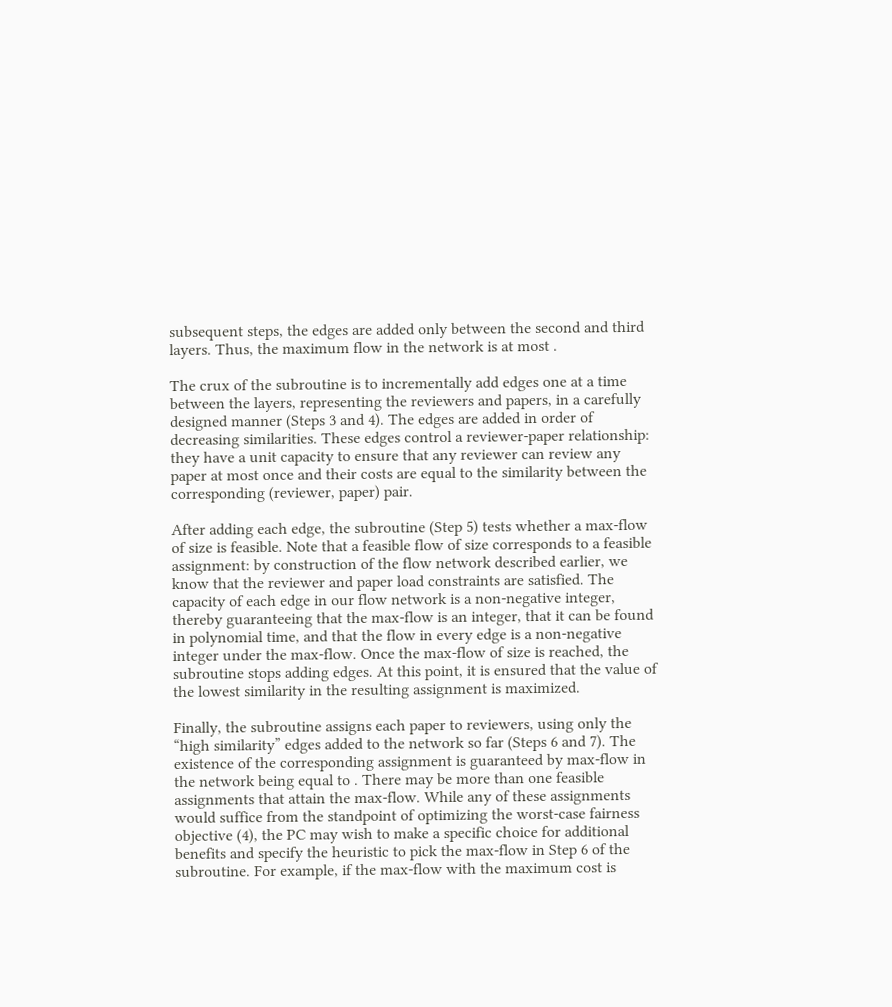subsequent steps, the edges are added only between the second and third layers. Thus, the maximum flow in the network is at most .

The crux of the subroutine is to incrementally add edges one at a time between the layers, representing the reviewers and papers, in a carefully designed manner (Steps 3 and 4). The edges are added in order of decreasing similarities. These edges control a reviewer-paper relationship: they have a unit capacity to ensure that any reviewer can review any paper at most once and their costs are equal to the similarity between the corresponding (reviewer, paper) pair.

After adding each edge, the subroutine (Step 5) tests whether a max-flow of size is feasible. Note that a feasible flow of size corresponds to a feasible assignment: by construction of the flow network described earlier, we know that the reviewer and paper load constraints are satisfied. The capacity of each edge in our flow network is a non-negative integer, thereby guaranteeing that the max-flow is an integer, that it can be found in polynomial time, and that the flow in every edge is a non-negative integer under the max-flow. Once the max-flow of size is reached, the subroutine stops adding edges. At this point, it is ensured that the value of the lowest similarity in the resulting assignment is maximized.

Finally, the subroutine assigns each paper to reviewers, using only the “high similarity” edges added to the network so far (Steps 6 and 7). The existence of the corresponding assignment is guaranteed by max-flow in the network being equal to . There may be more than one feasible assignments that attain the max-flow. While any of these assignments would suffice from the standpoint of optimizing the worst-case fairness objective (4), the PC may wish to make a specific choice for additional benefits and specify the heuristic to pick the max-flow in Step 6 of the subroutine. For example, if the max-flow with the maximum cost is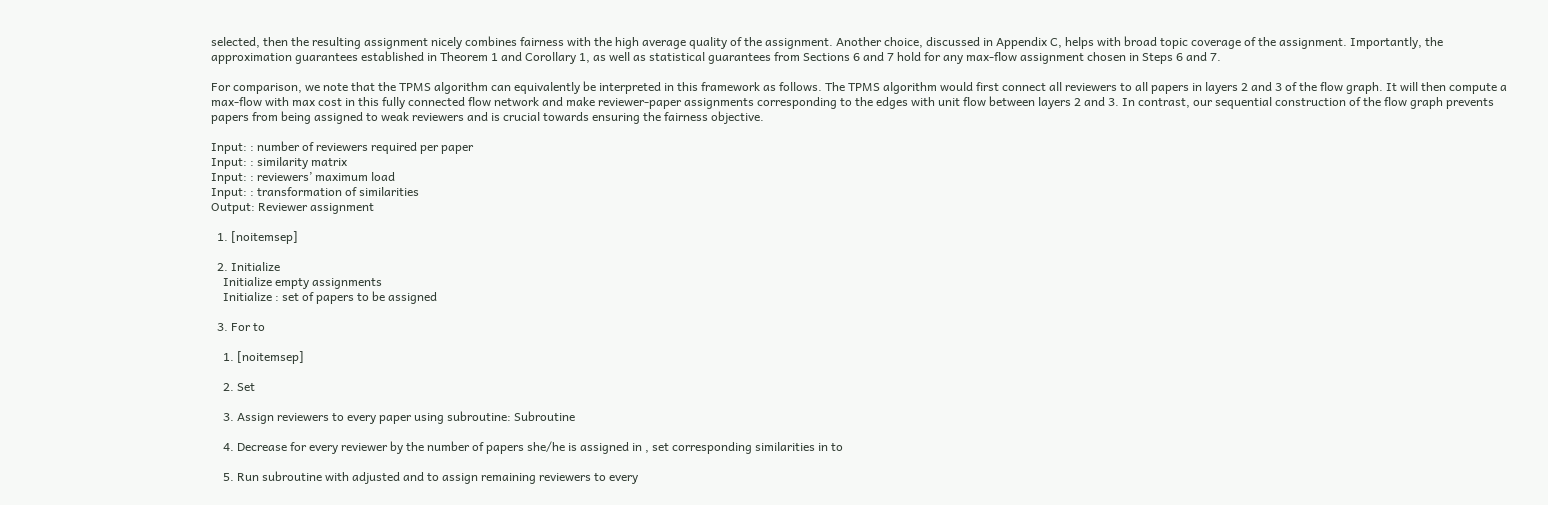selected, then the resulting assignment nicely combines fairness with the high average quality of the assignment. Another choice, discussed in Appendix C, helps with broad topic coverage of the assignment. Importantly, the approximation guarantees established in Theorem 1 and Corollary 1, as well as statistical guarantees from Sections 6 and 7 hold for any max-flow assignment chosen in Steps 6 and 7.

For comparison, we note that the TPMS algorithm can equivalently be interpreted in this framework as follows. The TPMS algorithm would first connect all reviewers to all papers in layers 2 and 3 of the flow graph. It will then compute a max-flow with max cost in this fully connected flow network and make reviewer-paper assignments corresponding to the edges with unit flow between layers 2 and 3. In contrast, our sequential construction of the flow graph prevents papers from being assigned to weak reviewers and is crucial towards ensuring the fairness objective.

Input: : number of reviewers required per paper
Input: : similarity matrix
Input: : reviewers’ maximum load
Input: : transformation of similarities
Output: Reviewer assignment

  1. [noitemsep]

  2. Initialize
    Initialize empty assignments
    Initialize : set of papers to be assigned

  3. For to

    1. [noitemsep]

    2. Set

    3. Assign reviewers to every paper using subroutine: Subroutine

    4. Decrease for every reviewer by the number of papers she/he is assigned in , set corresponding similarities in to

    5. Run subroutine with adjusted and to assign remaining reviewers to every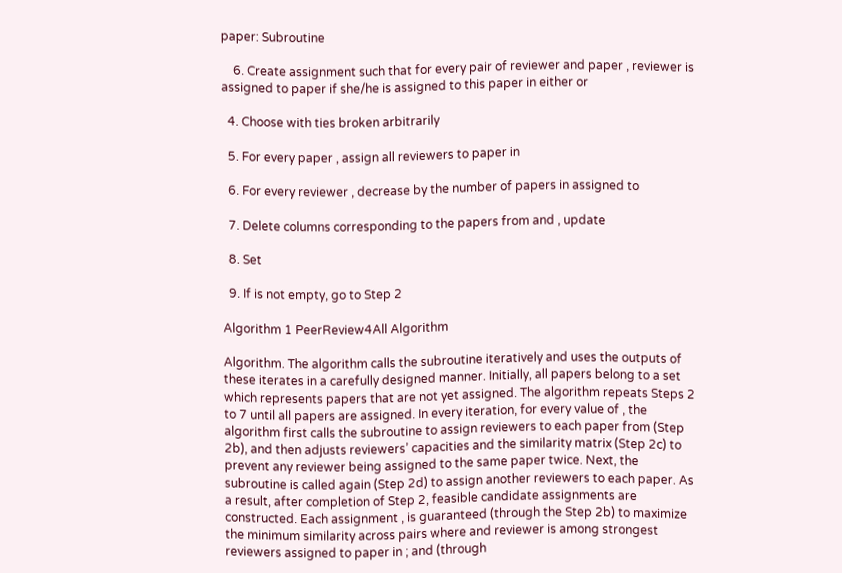paper: Subroutine

    6. Create assignment such that for every pair of reviewer and paper , reviewer is assigned to paper if she/he is assigned to this paper in either or

  4. Choose with ties broken arbitrarily

  5. For every paper , assign all reviewers to paper in

  6. For every reviewer , decrease by the number of papers in assigned to

  7. Delete columns corresponding to the papers from and , update

  8. Set

  9. If is not empty, go to Step 2

Algorithm 1 PeerReview4All Algorithm

Algorithm. The algorithm calls the subroutine iteratively and uses the outputs of these iterates in a carefully designed manner. Initially, all papers belong to a set which represents papers that are not yet assigned. The algorithm repeats Steps 2 to 7 until all papers are assigned. In every iteration, for every value of , the algorithm first calls the subroutine to assign reviewers to each paper from (Step 2b), and then adjusts reviewers’ capacities and the similarity matrix (Step 2c) to prevent any reviewer being assigned to the same paper twice. Next, the subroutine is called again (Step 2d) to assign another reviewers to each paper. As a result, after completion of Step 2, feasible candidate assignments are constructed. Each assignment , is guaranteed (through the Step 2b) to maximize the minimum similarity across pairs where and reviewer is among strongest reviewers assigned to paper in ; and (through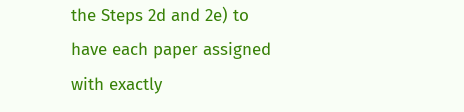the Steps 2d and 2e) to have each paper assigned with exactly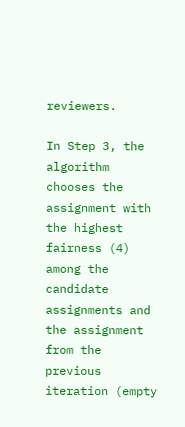reviewers.

In Step 3, the algorithm chooses the assignment with the highest fairness (4) among the candidate assignments and the assignment from the previous iteration (empty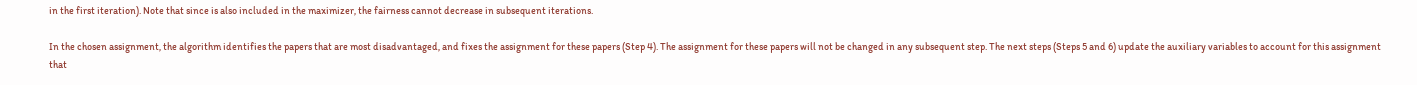in the first iteration). Note that since is also included in the maximizer, the fairness cannot decrease in subsequent iterations.

In the chosen assignment, the algorithm identifies the papers that are most disadvantaged, and fixes the assignment for these papers (Step 4). The assignment for these papers will not be changed in any subsequent step. The next steps (Steps 5 and 6) update the auxiliary variables to account for this assignment that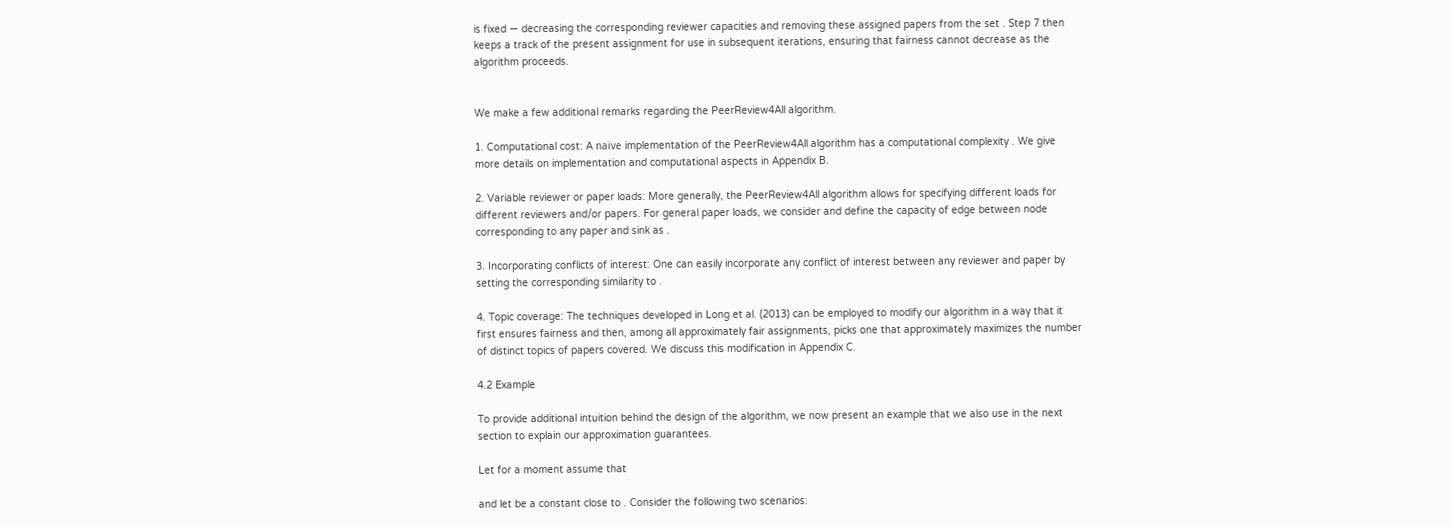is fixed — decreasing the corresponding reviewer capacities and removing these assigned papers from the set . Step 7 then keeps a track of the present assignment for use in subsequent iterations, ensuring that fairness cannot decrease as the algorithm proceeds.


We make a few additional remarks regarding the PeerReview4All algorithm.

1. Computational cost: A naïve implementation of the PeerReview4All algorithm has a computational complexity . We give more details on implementation and computational aspects in Appendix B.

2. Variable reviewer or paper loads: More generally, the PeerReview4All algorithm allows for specifying different loads for different reviewers and/or papers. For general paper loads, we consider and define the capacity of edge between node corresponding to any paper and sink as .

3. Incorporating conflicts of interest: One can easily incorporate any conflict of interest between any reviewer and paper by setting the corresponding similarity to .

4. Topic coverage: The techniques developed in Long et al. (2013) can be employed to modify our algorithm in a way that it first ensures fairness and then, among all approximately fair assignments, picks one that approximately maximizes the number of distinct topics of papers covered. We discuss this modification in Appendix C.

4.2 Example

To provide additional intuition behind the design of the algorithm, we now present an example that we also use in the next section to explain our approximation guarantees.

Let for a moment assume that

and let be a constant close to . Consider the following two scenarios: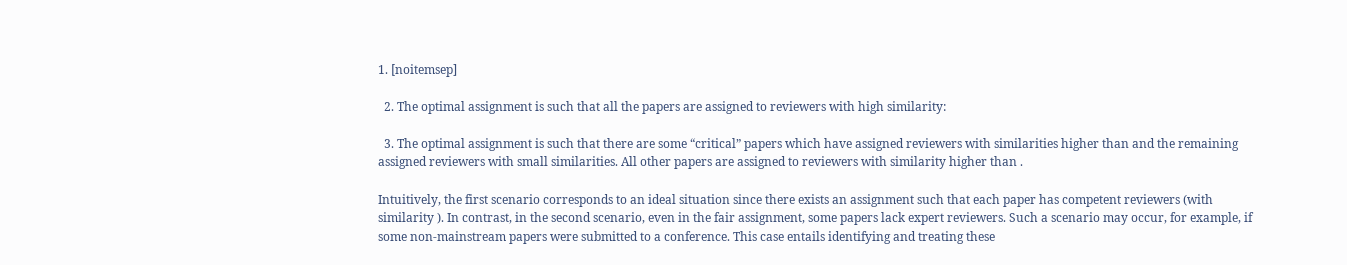1. [noitemsep]

  2. The optimal assignment is such that all the papers are assigned to reviewers with high similarity:

  3. The optimal assignment is such that there are some “critical” papers which have assigned reviewers with similarities higher than and the remaining assigned reviewers with small similarities. All other papers are assigned to reviewers with similarity higher than .

Intuitively, the first scenario corresponds to an ideal situation since there exists an assignment such that each paper has competent reviewers (with similarity ). In contrast, in the second scenario, even in the fair assignment, some papers lack expert reviewers. Such a scenario may occur, for example, if some non-mainstream papers were submitted to a conference. This case entails identifying and treating these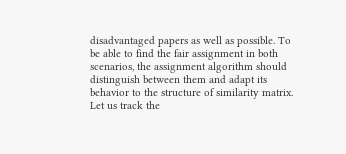disadvantaged papers as well as possible. To be able to find the fair assignment in both scenarios, the assignment algorithm should distinguish between them and adapt its behavior to the structure of similarity matrix. Let us track the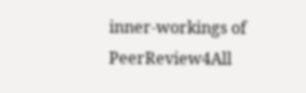inner-workings of PeerReview4All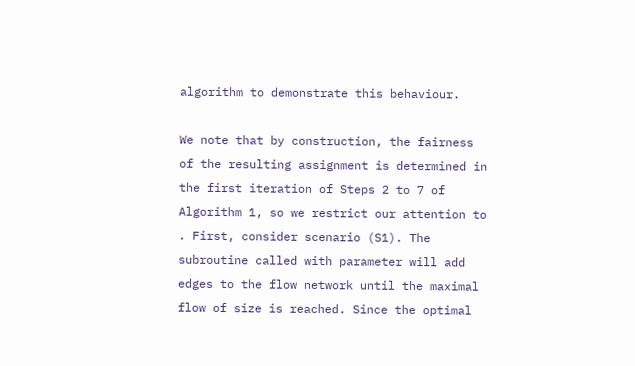algorithm to demonstrate this behaviour.

We note that by construction, the fairness of the resulting assignment is determined in the first iteration of Steps 2 to 7 of Algorithm 1, so we restrict our attention to . First, consider scenario (S1). The subroutine called with parameter will add edges to the flow network until the maximal flow of size is reached. Since the optimal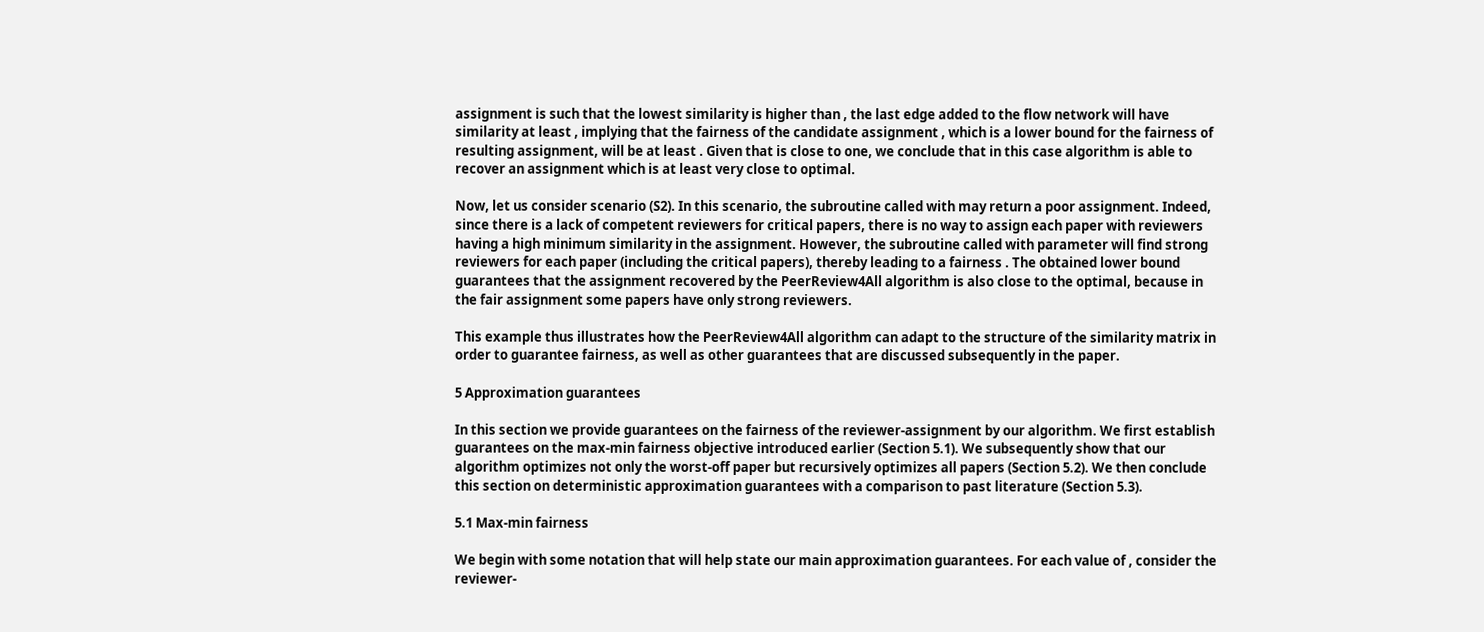assignment is such that the lowest similarity is higher than , the last edge added to the flow network will have similarity at least , implying that the fairness of the candidate assignment , which is a lower bound for the fairness of resulting assignment, will be at least . Given that is close to one, we conclude that in this case algorithm is able to recover an assignment which is at least very close to optimal.

Now, let us consider scenario (S2). In this scenario, the subroutine called with may return a poor assignment. Indeed, since there is a lack of competent reviewers for critical papers, there is no way to assign each paper with reviewers having a high minimum similarity in the assignment. However, the subroutine called with parameter will find strong reviewers for each paper (including the critical papers), thereby leading to a fairness . The obtained lower bound guarantees that the assignment recovered by the PeerReview4All algorithm is also close to the optimal, because in the fair assignment some papers have only strong reviewers.

This example thus illustrates how the PeerReview4All algorithm can adapt to the structure of the similarity matrix in order to guarantee fairness, as well as other guarantees that are discussed subsequently in the paper.

5 Approximation guarantees

In this section we provide guarantees on the fairness of the reviewer-assignment by our algorithm. We first establish guarantees on the max-min fairness objective introduced earlier (Section 5.1). We subsequently show that our algorithm optimizes not only the worst-off paper but recursively optimizes all papers (Section 5.2). We then conclude this section on deterministic approximation guarantees with a comparison to past literature (Section 5.3).

5.1 Max-min fairness

We begin with some notation that will help state our main approximation guarantees. For each value of , consider the reviewer-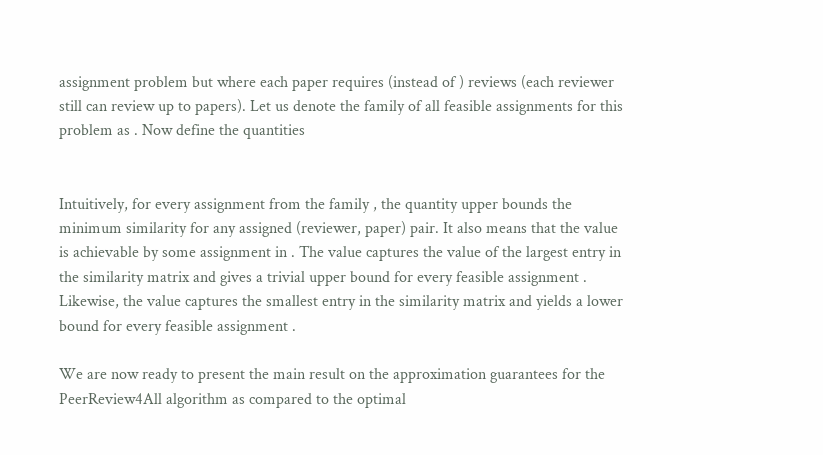assignment problem but where each paper requires (instead of ) reviews (each reviewer still can review up to papers). Let us denote the family of all feasible assignments for this problem as . Now define the quantities


Intuitively, for every assignment from the family , the quantity upper bounds the minimum similarity for any assigned (reviewer, paper) pair. It also means that the value is achievable by some assignment in . The value captures the value of the largest entry in the similarity matrix and gives a trivial upper bound for every feasible assignment . Likewise, the value captures the smallest entry in the similarity matrix and yields a lower bound for every feasible assignment .

We are now ready to present the main result on the approximation guarantees for the PeerReview4All algorithm as compared to the optimal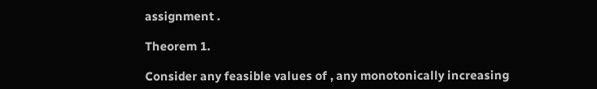assignment .

Theorem 1.

Consider any feasible values of , any monotonically increasing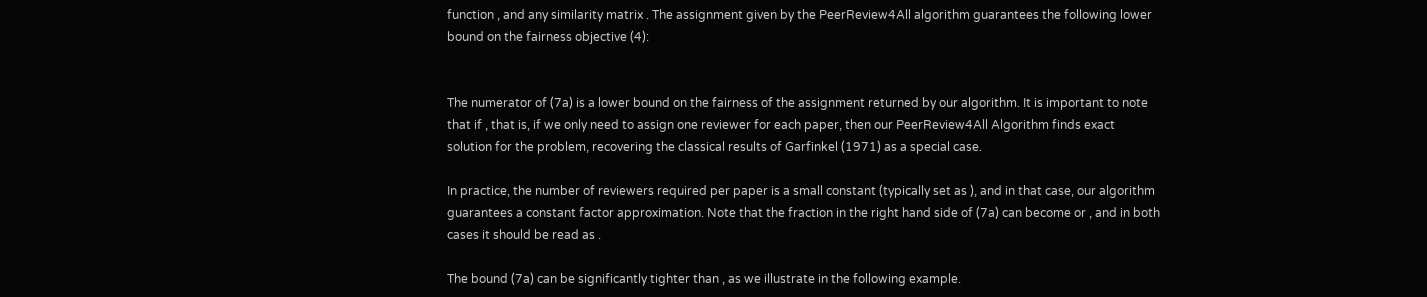function , and any similarity matrix . The assignment given by the PeerReview4All algorithm guarantees the following lower bound on the fairness objective (4):


The numerator of (7a) is a lower bound on the fairness of the assignment returned by our algorithm. It is important to note that if , that is, if we only need to assign one reviewer for each paper, then our PeerReview4All Algorithm finds exact solution for the problem, recovering the classical results of Garfinkel (1971) as a special case.

In practice, the number of reviewers required per paper is a small constant (typically set as ), and in that case, our algorithm guarantees a constant factor approximation. Note that the fraction in the right hand side of (7a) can become or , and in both cases it should be read as .

The bound (7a) can be significantly tighter than , as we illustrate in the following example.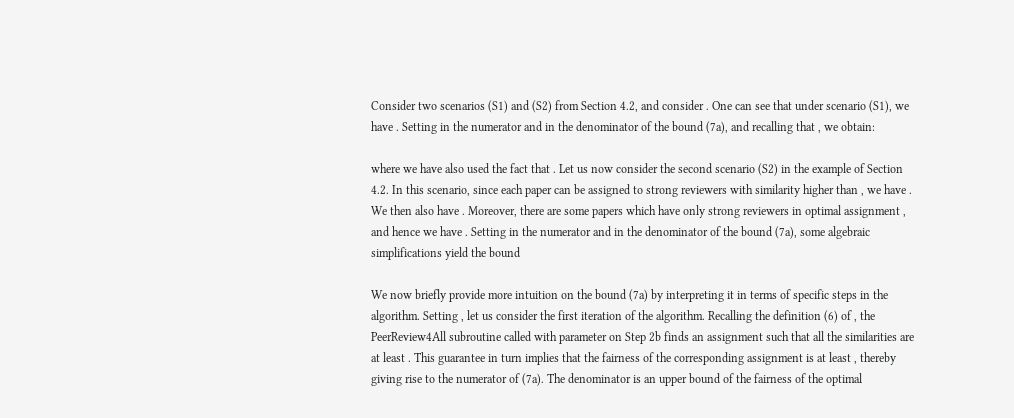Consider two scenarios (S1) and (S2) from Section 4.2, and consider . One can see that under scenario (S1), we have . Setting in the numerator and in the denominator of the bound (7a), and recalling that , we obtain:

where we have also used the fact that . Let us now consider the second scenario (S2) in the example of Section 4.2. In this scenario, since each paper can be assigned to strong reviewers with similarity higher than , we have . We then also have . Moreover, there are some papers which have only strong reviewers in optimal assignment , and hence we have . Setting in the numerator and in the denominator of the bound (7a), some algebraic simplifications yield the bound

We now briefly provide more intuition on the bound (7a) by interpreting it in terms of specific steps in the algorithm. Setting , let us consider the first iteration of the algorithm. Recalling the definition (6) of , the PeerReview4All subroutine called with parameter on Step 2b finds an assignment such that all the similarities are at least . This guarantee in turn implies that the fairness of the corresponding assignment is at least , thereby giving rise to the numerator of (7a). The denominator is an upper bound of the fairness of the optimal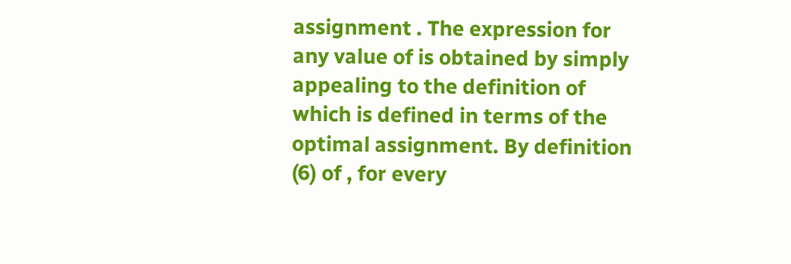assignment . The expression for any value of is obtained by simply appealing to the definition of which is defined in terms of the optimal assignment. By definition (6) of , for every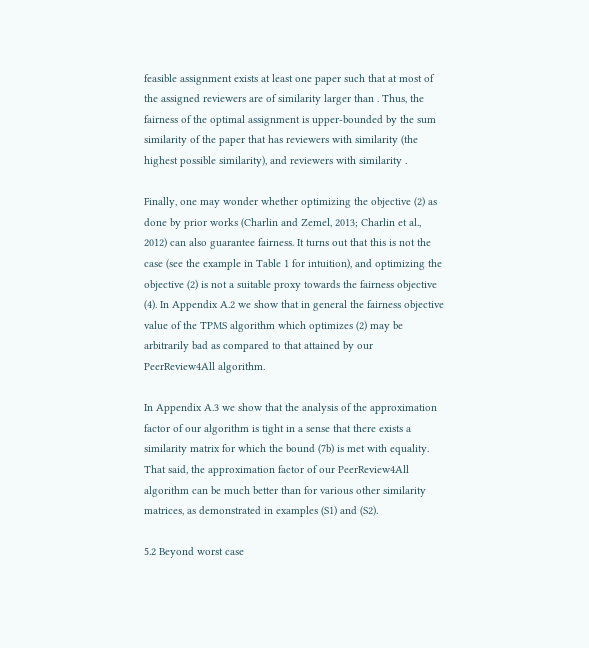feasible assignment exists at least one paper such that at most of the assigned reviewers are of similarity larger than . Thus, the fairness of the optimal assignment is upper-bounded by the sum similarity of the paper that has reviewers with similarity (the highest possible similarity), and reviewers with similarity .

Finally, one may wonder whether optimizing the objective (2) as done by prior works (Charlin and Zemel, 2013; Charlin et al., 2012) can also guarantee fairness. It turns out that this is not the case (see the example in Table 1 for intuition), and optimizing the objective (2) is not a suitable proxy towards the fairness objective (4). In Appendix A.2 we show that in general the fairness objective value of the TPMS algorithm which optimizes (2) may be arbitrarily bad as compared to that attained by our PeerReview4All algorithm.

In Appendix A.3 we show that the analysis of the approximation factor of our algorithm is tight in a sense that there exists a similarity matrix for which the bound (7b) is met with equality. That said, the approximation factor of our PeerReview4All algorithm can be much better than for various other similarity matrices, as demonstrated in examples (S1) and (S2).

5.2 Beyond worst case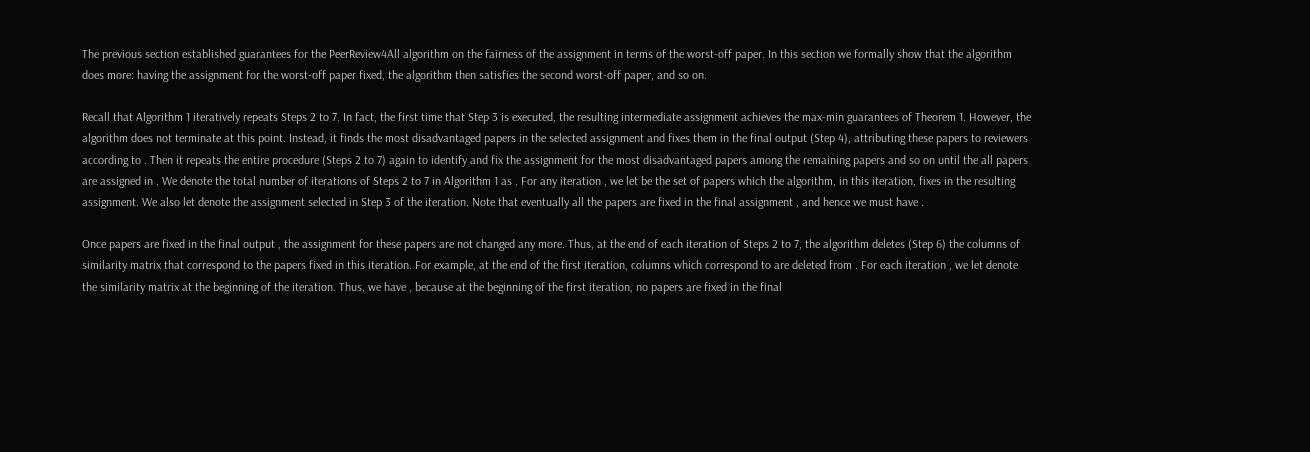The previous section established guarantees for the PeerReview4All algorithm on the fairness of the assignment in terms of the worst-off paper. In this section we formally show that the algorithm does more: having the assignment for the worst-off paper fixed, the algorithm then satisfies the second worst-off paper, and so on.

Recall that Algorithm 1 iteratively repeats Steps 2 to 7. In fact, the first time that Step 3 is executed, the resulting intermediate assignment achieves the max-min guarantees of Theorem 1. However, the algorithm does not terminate at this point. Instead, it finds the most disadvantaged papers in the selected assignment and fixes them in the final output (Step 4), attributing these papers to reviewers according to . Then it repeats the entire procedure (Steps 2 to 7) again to identify and fix the assignment for the most disadvantaged papers among the remaining papers and so on until the all papers are assigned in . We denote the total number of iterations of Steps 2 to 7 in Algorithm 1 as . For any iteration , we let be the set of papers which the algorithm, in this iteration, fixes in the resulting assignment. We also let denote the assignment selected in Step 3 of the iteration. Note that eventually all the papers are fixed in the final assignment , and hence we must have .

Once papers are fixed in the final output , the assignment for these papers are not changed any more. Thus, at the end of each iteration of Steps 2 to 7, the algorithm deletes (Step 6) the columns of similarity matrix that correspond to the papers fixed in this iteration. For example, at the end of the first iteration, columns which correspond to are deleted from . For each iteration , we let denote the similarity matrix at the beginning of the iteration. Thus, we have , because at the beginning of the first iteration, no papers are fixed in the final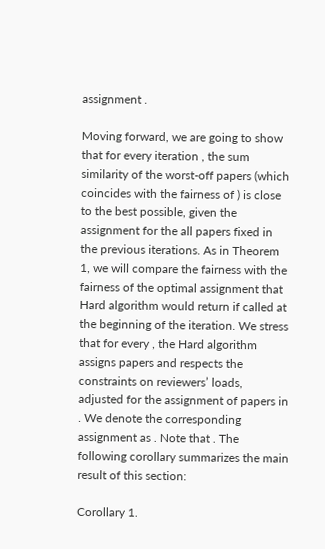assignment .

Moving forward, we are going to show that for every iteration , the sum similarity of the worst-off papers (which coincides with the fairness of ) is close to the best possible, given the assignment for the all papers fixed in the previous iterations. As in Theorem 1, we will compare the fairness with the fairness of the optimal assignment that Hard algorithm would return if called at the beginning of the iteration. We stress that for every , the Hard algorithm assigns papers and respects the constraints on reviewers’ loads, adjusted for the assignment of papers in . We denote the corresponding assignment as . Note that . The following corollary summarizes the main result of this section:

Corollary 1.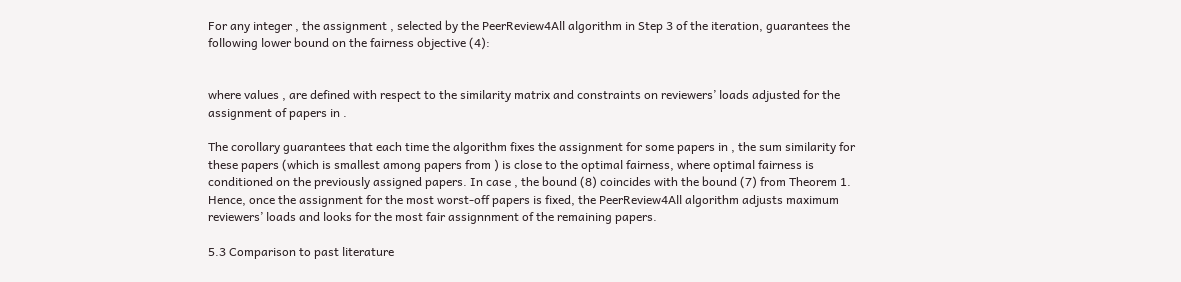For any integer , the assignment , selected by the PeerReview4All algorithm in Step 3 of the iteration, guarantees the following lower bound on the fairness objective (4):


where values , are defined with respect to the similarity matrix and constraints on reviewers’ loads adjusted for the assignment of papers in .

The corollary guarantees that each time the algorithm fixes the assignment for some papers in , the sum similarity for these papers (which is smallest among papers from ) is close to the optimal fairness, where optimal fairness is conditioned on the previously assigned papers. In case , the bound (8) coincides with the bound (7) from Theorem 1. Hence, once the assignment for the most worst-off papers is fixed, the PeerReview4All algorithm adjusts maximum reviewers’ loads and looks for the most fair assignnment of the remaining papers.

5.3 Comparison to past literature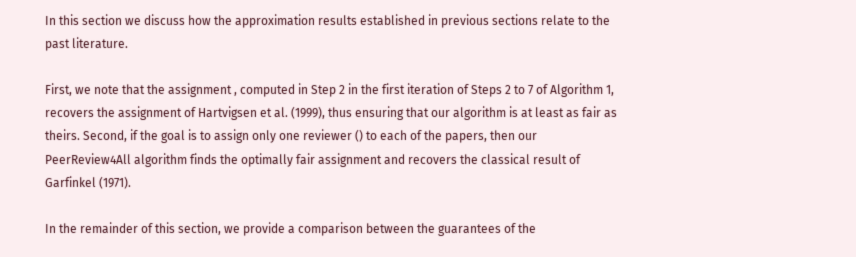In this section we discuss how the approximation results established in previous sections relate to the past literature.

First, we note that the assignment , computed in Step 2 in the first iteration of Steps 2 to 7 of Algorithm 1, recovers the assignment of Hartvigsen et al. (1999), thus ensuring that our algorithm is at least as fair as theirs. Second, if the goal is to assign only one reviewer () to each of the papers, then our PeerReview4All algorithm finds the optimally fair assignment and recovers the classical result of Garfinkel (1971).

In the remainder of this section, we provide a comparison between the guarantees of the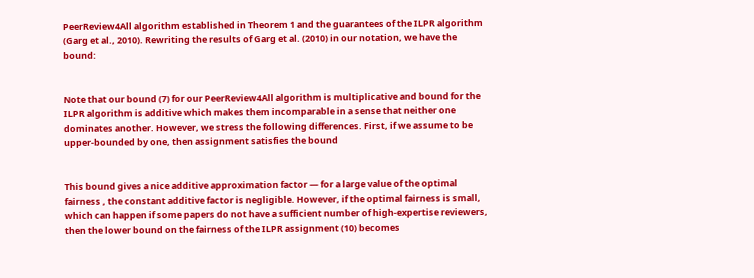PeerReview4All algorithm established in Theorem 1 and the guarantees of the ILPR algorithm (Garg et al., 2010). Rewriting the results of Garg et al. (2010) in our notation, we have the bound:


Note that our bound (7) for our PeerReview4All algorithm is multiplicative and bound for the ILPR algorithm is additive which makes them incomparable in a sense that neither one dominates another. However, we stress the following differences. First, if we assume to be upper-bounded by one, then assignment satisfies the bound


This bound gives a nice additive approximation factor — for a large value of the optimal fairness , the constant additive factor is negligible. However, if the optimal fairness is small, which can happen if some papers do not have a sufficient number of high-expertise reviewers, then the lower bound on the fairness of the ILPR assignment (10) becomes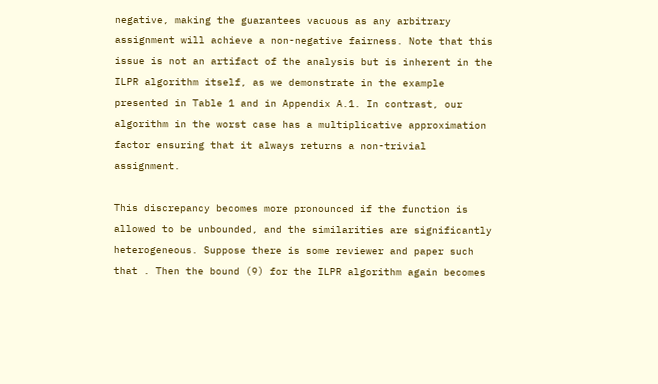negative, making the guarantees vacuous as any arbitrary assignment will achieve a non-negative fairness. Note that this issue is not an artifact of the analysis but is inherent in the ILPR algorithm itself, as we demonstrate in the example presented in Table 1 and in Appendix A.1. In contrast, our algorithm in the worst case has a multiplicative approximation factor ensuring that it always returns a non-trivial assignment.

This discrepancy becomes more pronounced if the function is allowed to be unbounded, and the similarities are significantly heterogeneous. Suppose there is some reviewer and paper such that . Then the bound (9) for the ILPR algorithm again becomes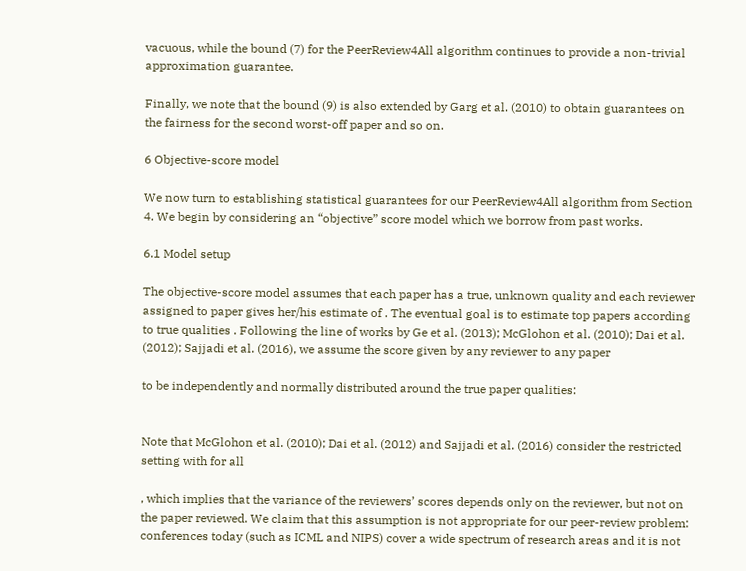vacuous, while the bound (7) for the PeerReview4All algorithm continues to provide a non-trivial approximation guarantee.

Finally, we note that the bound (9) is also extended by Garg et al. (2010) to obtain guarantees on the fairness for the second worst-off paper and so on.

6 Objective-score model

We now turn to establishing statistical guarantees for our PeerReview4All algorithm from Section 4. We begin by considering an “objective” score model which we borrow from past works.

6.1 Model setup

The objective-score model assumes that each paper has a true, unknown quality and each reviewer assigned to paper gives her/his estimate of . The eventual goal is to estimate top papers according to true qualities . Following the line of works by Ge et al. (2013); McGlohon et al. (2010); Dai et al. (2012); Sajjadi et al. (2016), we assume the score given by any reviewer to any paper

to be independently and normally distributed around the true paper qualities:


Note that McGlohon et al. (2010); Dai et al. (2012) and Sajjadi et al. (2016) consider the restricted setting with for all

, which implies that the variance of the reviewers’ scores depends only on the reviewer, but not on the paper reviewed. We claim that this assumption is not appropriate for our peer-review problem: conferences today (such as ICML and NIPS) cover a wide spectrum of research areas and it is not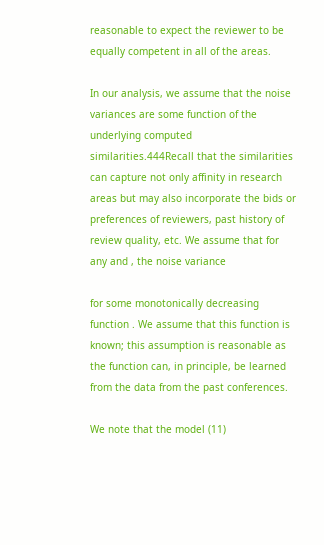reasonable to expect the reviewer to be equally competent in all of the areas.

In our analysis, we assume that the noise variances are some function of the underlying computed similarities.444Recall that the similarities can capture not only affinity in research areas but may also incorporate the bids or preferences of reviewers, past history of review quality, etc. We assume that for any and , the noise variance

for some monotonically decreasing function . We assume that this function is known; this assumption is reasonable as the function can, in principle, be learned from the data from the past conferences.

We note that the model (11)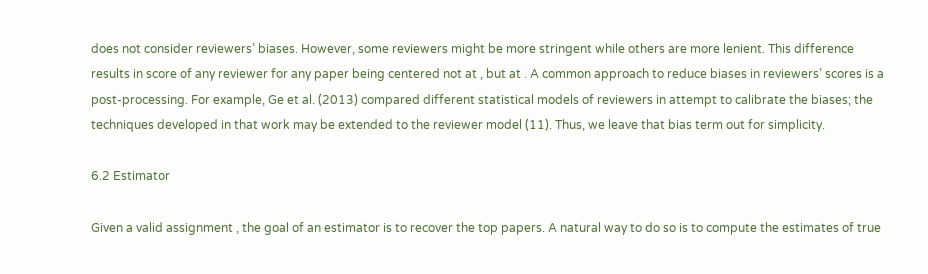does not consider reviewers’ biases. However, some reviewers might be more stringent while others are more lenient. This difference results in score of any reviewer for any paper being centered not at , but at . A common approach to reduce biases in reviewers’ scores is a post-processing. For example, Ge et al. (2013) compared different statistical models of reviewers in attempt to calibrate the biases; the techniques developed in that work may be extended to the reviewer model (11). Thus, we leave that bias term out for simplicity.

6.2 Estimator

Given a valid assignment , the goal of an estimator is to recover the top papers. A natural way to do so is to compute the estimates of true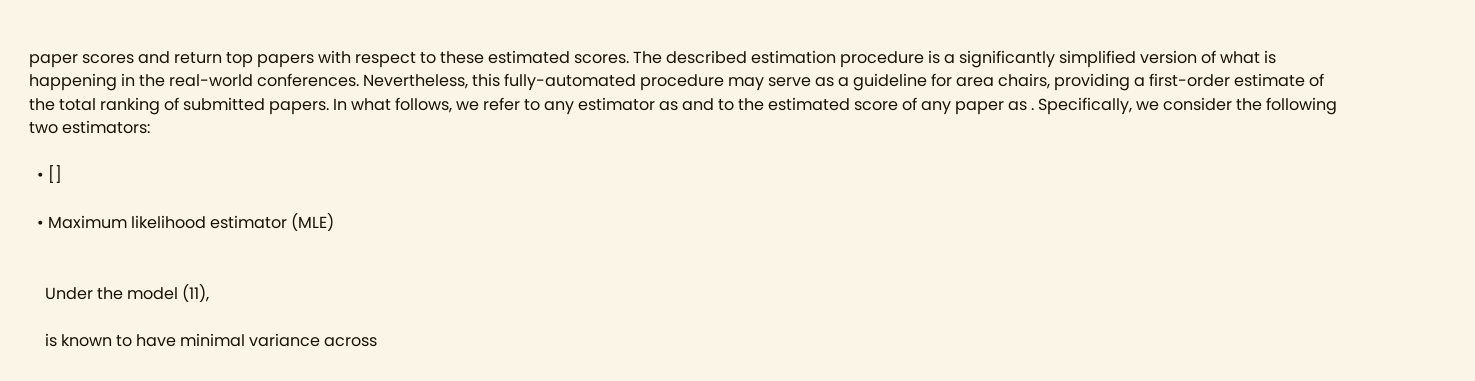paper scores and return top papers with respect to these estimated scores. The described estimation procedure is a significantly simplified version of what is happening in the real-world conferences. Nevertheless, this fully-automated procedure may serve as a guideline for area chairs, providing a first-order estimate of the total ranking of submitted papers. In what follows, we refer to any estimator as and to the estimated score of any paper as . Specifically, we consider the following two estimators:

  • []

  • Maximum likelihood estimator (MLE)


    Under the model (11),

    is known to have minimal variance across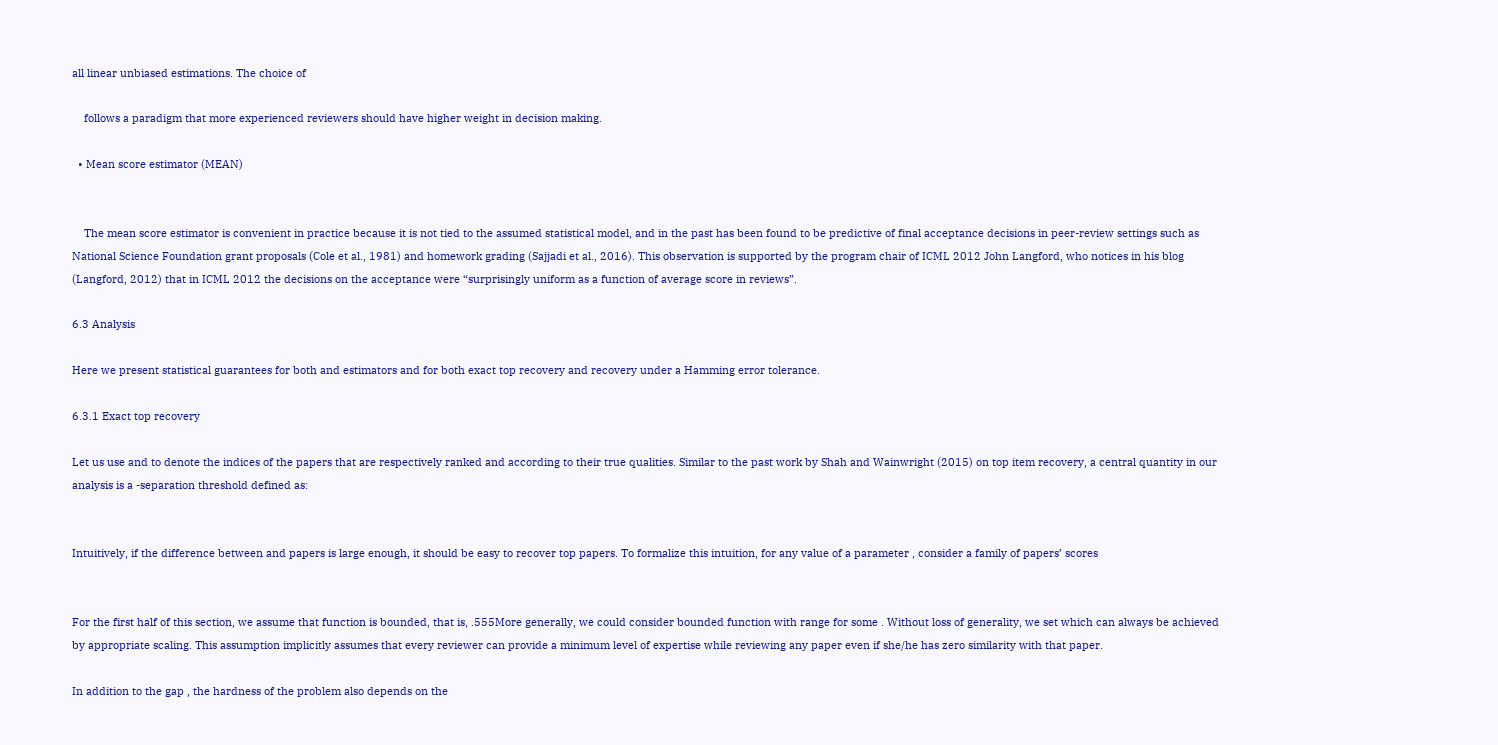all linear unbiased estimations. The choice of

    follows a paradigm that more experienced reviewers should have higher weight in decision making.

  • Mean score estimator (MEAN)


    The mean score estimator is convenient in practice because it is not tied to the assumed statistical model, and in the past has been found to be predictive of final acceptance decisions in peer-review settings such as National Science Foundation grant proposals (Cole et al., 1981) and homework grading (Sajjadi et al., 2016). This observation is supported by the program chair of ICML 2012 John Langford, who notices in his blog (Langford, 2012) that in ICML 2012 the decisions on the acceptance were “surprisingly uniform as a function of average score in reviews”.

6.3 Analysis

Here we present statistical guarantees for both and estimators and for both exact top recovery and recovery under a Hamming error tolerance.

6.3.1 Exact top recovery

Let us use and to denote the indices of the papers that are respectively ranked and according to their true qualities. Similar to the past work by Shah and Wainwright (2015) on top item recovery, a central quantity in our analysis is a -separation threshold defined as:


Intuitively, if the difference between and papers is large enough, it should be easy to recover top papers. To formalize this intuition, for any value of a parameter , consider a family of papers’ scores


For the first half of this section, we assume that function is bounded, that is, .555More generally, we could consider bounded function with range for some . Without loss of generality, we set which can always be achieved by appropriate scaling. This assumption implicitly assumes that every reviewer can provide a minimum level of expertise while reviewing any paper even if she/he has zero similarity with that paper.

In addition to the gap , the hardness of the problem also depends on the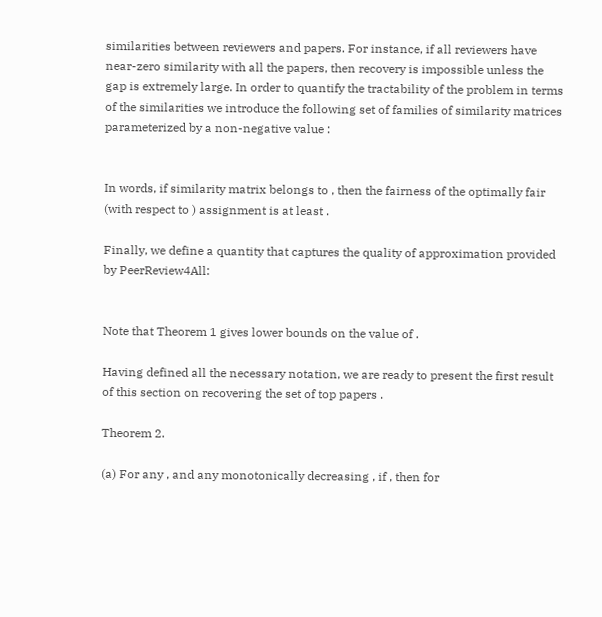similarities between reviewers and papers. For instance, if all reviewers have near-zero similarity with all the papers, then recovery is impossible unless the gap is extremely large. In order to quantify the tractability of the problem in terms of the similarities we introduce the following set of families of similarity matrices parameterized by a non-negative value :


In words, if similarity matrix belongs to , then the fairness of the optimally fair (with respect to ) assignment is at least .

Finally, we define a quantity that captures the quality of approximation provided by PeerReview4All:


Note that Theorem 1 gives lower bounds on the value of .

Having defined all the necessary notation, we are ready to present the first result of this section on recovering the set of top papers .

Theorem 2.

(a) For any , and any monotonically decreasing , if , then for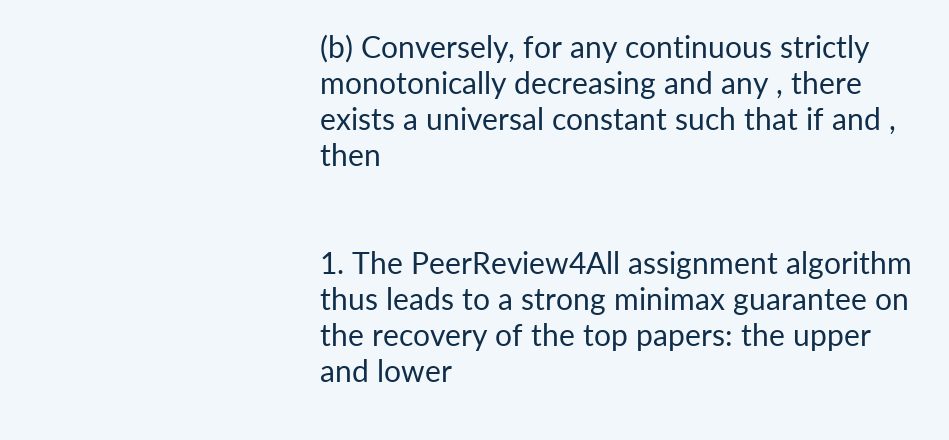(b) Conversely, for any continuous strictly monotonically decreasing and any , there exists a universal constant such that if and , then


1. The PeerReview4All assignment algorithm thus leads to a strong minimax guarantee on the recovery of the top papers: the upper and lower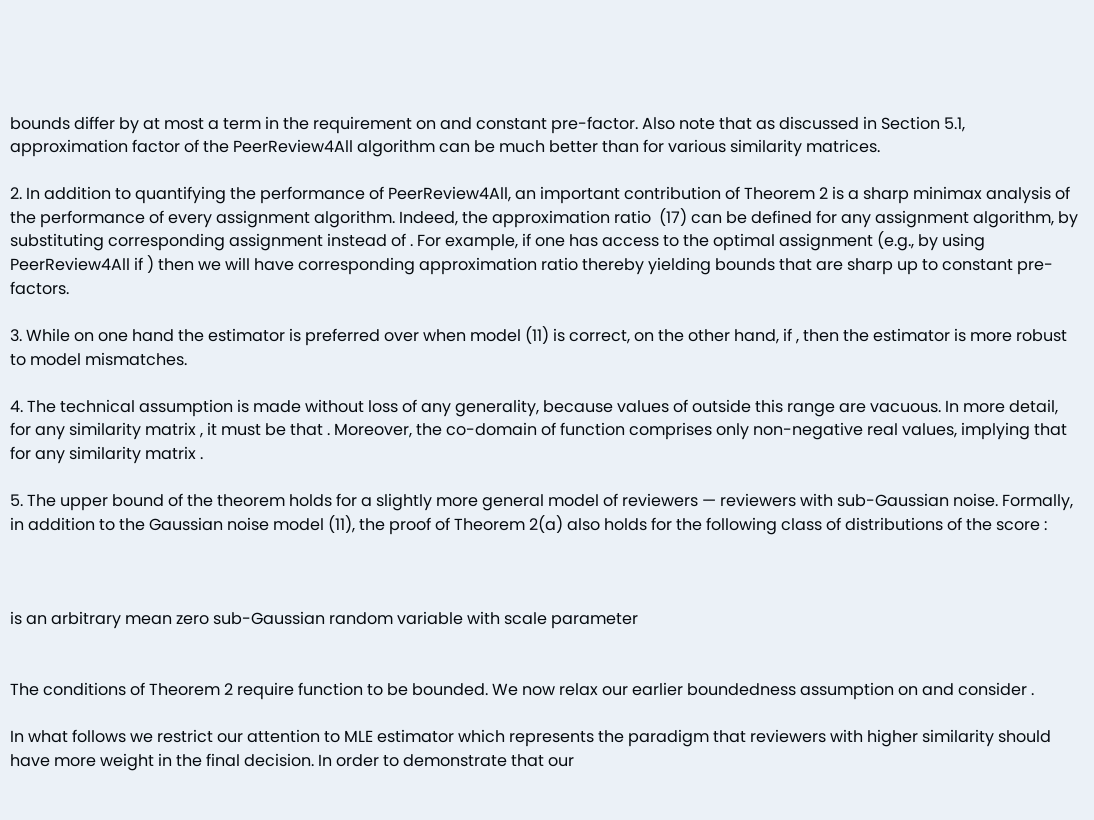bounds differ by at most a term in the requirement on and constant pre-factor. Also note that as discussed in Section 5.1, approximation factor of the PeerReview4All algorithm can be much better than for various similarity matrices.

2. In addition to quantifying the performance of PeerReview4All, an important contribution of Theorem 2 is a sharp minimax analysis of the performance of every assignment algorithm. Indeed, the approximation ratio  (17) can be defined for any assignment algorithm, by substituting corresponding assignment instead of . For example, if one has access to the optimal assignment (e.g., by using PeerReview4All if ) then we will have corresponding approximation ratio thereby yielding bounds that are sharp up to constant pre-factors.

3. While on one hand the estimator is preferred over when model (11) is correct, on the other hand, if , then the estimator is more robust to model mismatches.

4. The technical assumption is made without loss of any generality, because values of outside this range are vacuous. In more detail, for any similarity matrix , it must be that . Moreover, the co-domain of function comprises only non-negative real values, implying that for any similarity matrix .

5. The upper bound of the theorem holds for a slightly more general model of reviewers — reviewers with sub-Gaussian noise. Formally, in addition to the Gaussian noise model (11), the proof of Theorem 2(a) also holds for the following class of distributions of the score :



is an arbitrary mean zero sub-Gaussian random variable with scale parameter


The conditions of Theorem 2 require function to be bounded. We now relax our earlier boundedness assumption on and consider .

In what follows we restrict our attention to MLE estimator which represents the paradigm that reviewers with higher similarity should have more weight in the final decision. In order to demonstrate that our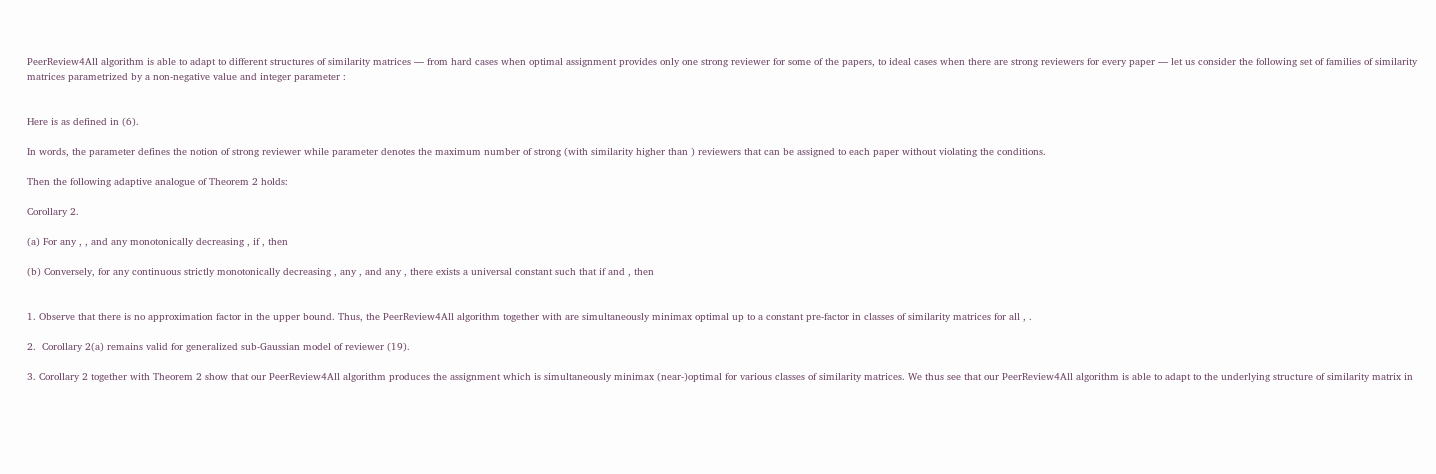PeerReview4All algorithm is able to adapt to different structures of similarity matrices — from hard cases when optimal assignment provides only one strong reviewer for some of the papers, to ideal cases when there are strong reviewers for every paper — let us consider the following set of families of similarity matrices parametrized by a non-negative value and integer parameter :


Here is as defined in (6).

In words, the parameter defines the notion of strong reviewer while parameter denotes the maximum number of strong (with similarity higher than ) reviewers that can be assigned to each paper without violating the conditions.

Then the following adaptive analogue of Theorem 2 holds:

Corollary 2.

(a) For any , , and any monotonically decreasing , if , then

(b) Conversely, for any continuous strictly monotonically decreasing , any , and any , there exists a universal constant such that if and , then


1. Observe that there is no approximation factor in the upper bound. Thus, the PeerReview4All algorithm together with are simultaneously minimax optimal up to a constant pre-factor in classes of similarity matrices for all , .

2.  Corollary 2(a) remains valid for generalized sub-Gaussian model of reviewer (19).

3. Corollary 2 together with Theorem 2 show that our PeerReview4All algorithm produces the assignment which is simultaneously minimax (near-)optimal for various classes of similarity matrices. We thus see that our PeerReview4All algorithm is able to adapt to the underlying structure of similarity matrix in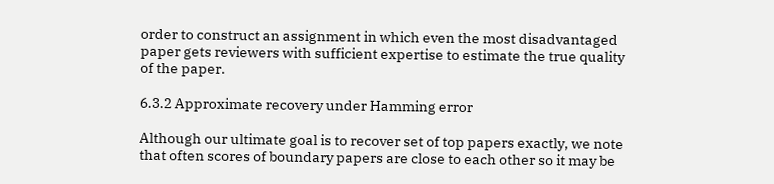order to construct an assignment in which even the most disadvantaged paper gets reviewers with sufficient expertise to estimate the true quality of the paper.

6.3.2 Approximate recovery under Hamming error

Although our ultimate goal is to recover set of top papers exactly, we note that often scores of boundary papers are close to each other so it may be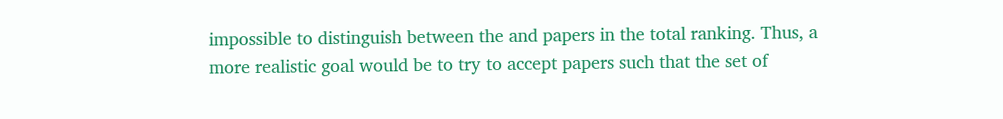impossible to distinguish between the and papers in the total ranking. Thus, a more realistic goal would be to try to accept papers such that the set of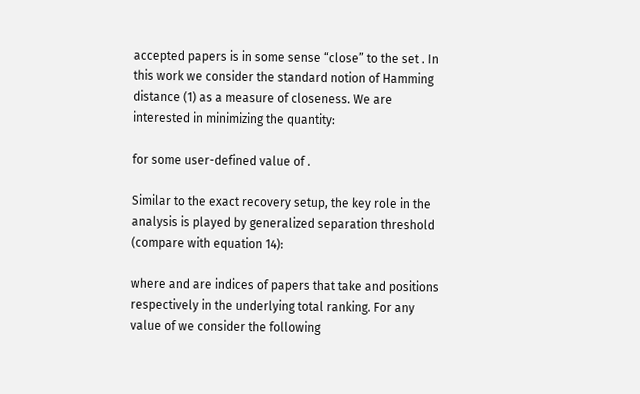accepted papers is in some sense “close” to the set . In this work we consider the standard notion of Hamming distance (1) as a measure of closeness. We are interested in minimizing the quantity:

for some user-defined value of .

Similar to the exact recovery setup, the key role in the analysis is played by generalized separation threshold (compare with equation 14):

where and are indices of papers that take and positions respectively in the underlying total ranking. For any value of we consider the following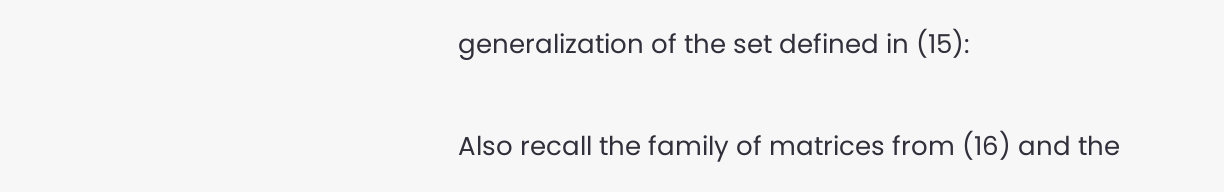generalization of the set defined in (15):

Also recall the family of matrices from (16) and the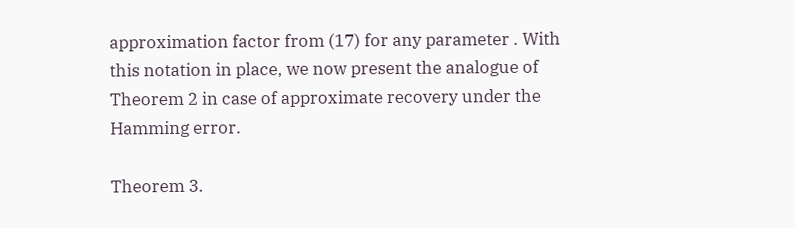approximation factor from (17) for any parameter . With this notation in place, we now present the analogue of Theorem 2 in case of approximate recovery under the Hamming error.

Theorem 3.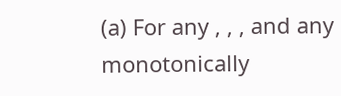(a) For any , , , and any monotonically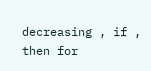decreasing , if , then for